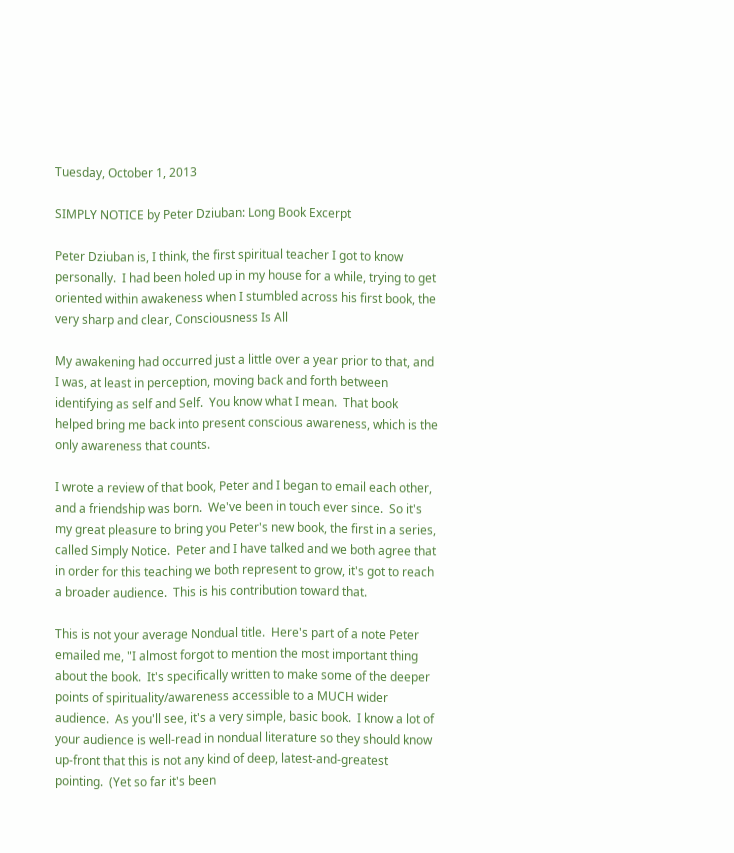Tuesday, October 1, 2013

SIMPLY NOTICE by Peter Dziuban: Long Book Excerpt

Peter Dziuban is, I think, the first spiritual teacher I got to know personally.  I had been holed up in my house for a while, trying to get oriented within awakeness when I stumbled across his first book, the very sharp and clear, Consciousness Is All

My awakening had occurred just a little over a year prior to that, and I was, at least in perception, moving back and forth between identifying as self and Self.  You know what I mean.  That book helped bring me back into present conscious awareness, which is the only awareness that counts.

I wrote a review of that book, Peter and I began to email each other, and a friendship was born.  We've been in touch ever since.  So it's my great pleasure to bring you Peter's new book, the first in a series, called Simply Notice.  Peter and I have talked and we both agree that in order for this teaching we both represent to grow, it's got to reach a broader audience.  This is his contribution toward that.

This is not your average Nondual title.  Here's part of a note Peter emailed me, "I almost forgot to mention the most important thing about the book.  It's specifically written to make some of the deeper points of spirituality/awareness accessible to a MUCH wider audience.  As you'll see, it's a very simple, basic book.  I know a lot of your audience is well-read in nondual literature so they should know up-front that this is not any kind of deep, latest-and-greatest pointing.  (Yet so far it's been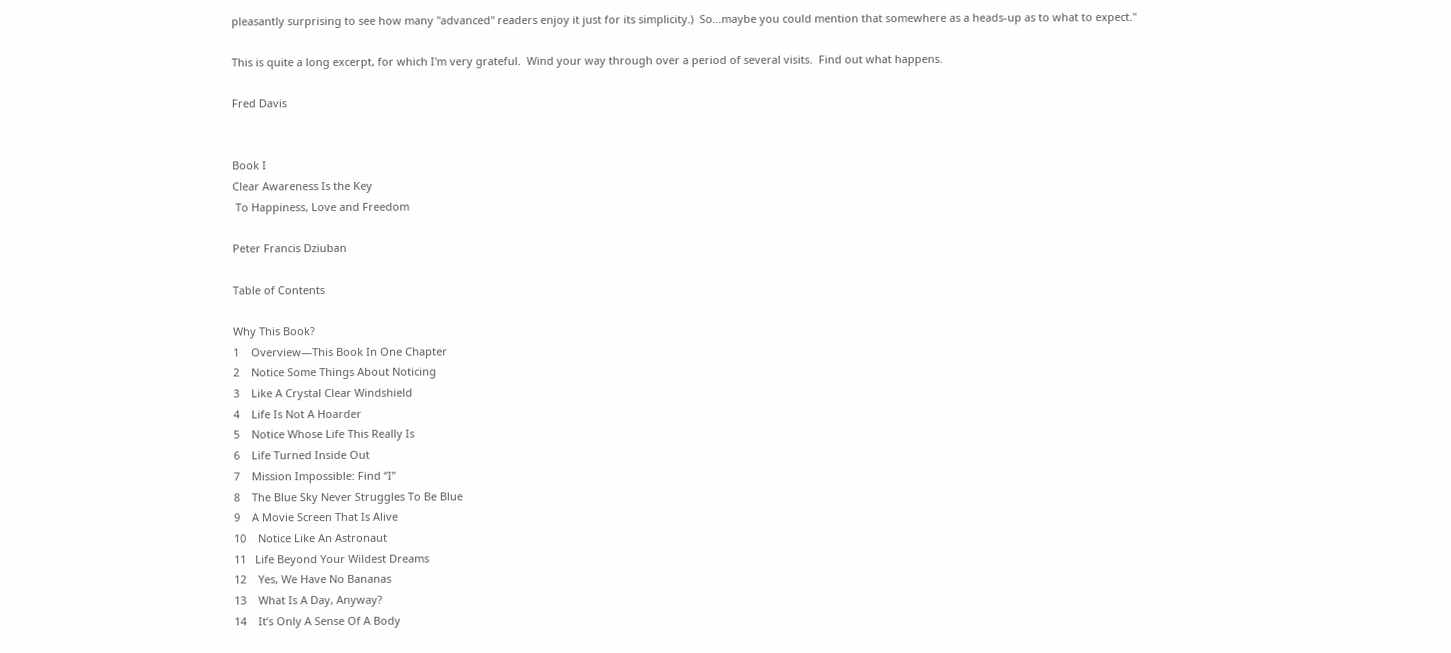pleasantly surprising to see how many "advanced" readers enjoy it just for its simplicity.)  So...maybe you could mention that somewhere as a heads-up as to what to expect."

This is quite a long excerpt, for which I'm very grateful.  Wind your way through over a period of several visits.  Find out what happens.

Fred Davis


Book I
Clear Awareness Is the Key
 To Happiness, Love and Freedom

Peter Francis Dziuban

Table of Contents

Why This Book?
1    Overview—This Book In One Chapter
2    Notice Some Things About Noticing
3    Like A Crystal Clear Windshield
4    Life Is Not A Hoarder
5    Notice Whose Life This Really Is
6    Life Turned Inside Out
7    Mission Impossible: Find “I”
8    The Blue Sky Never Struggles To Be Blue
9    A Movie Screen That Is Alive
10    Notice Like An Astronaut
11   Life Beyond Your Wildest Dreams
12    Yes, We Have No Bananas
13    What Is A Day, Anyway?
14    It’s Only A Sense Of A Body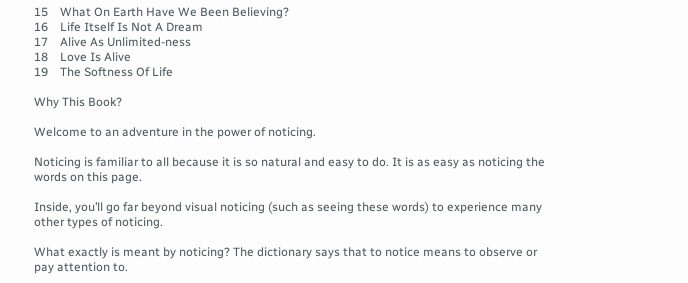15    What On Earth Have We Been Believing?
16    Life Itself Is Not A Dream
17    Alive As Unlimited-ness
18    Love Is Alive
19    The Softness Of Life

Why This Book?

Welcome to an adventure in the power of noticing.

Noticing is familiar to all because it is so natural and easy to do. It is as easy as noticing the words on this page.

Inside, you’ll go far beyond visual noticing (such as seeing these words) to experience many other types of noticing.

What exactly is meant by noticing? The dictionary says that to notice means to observe or pay attention to.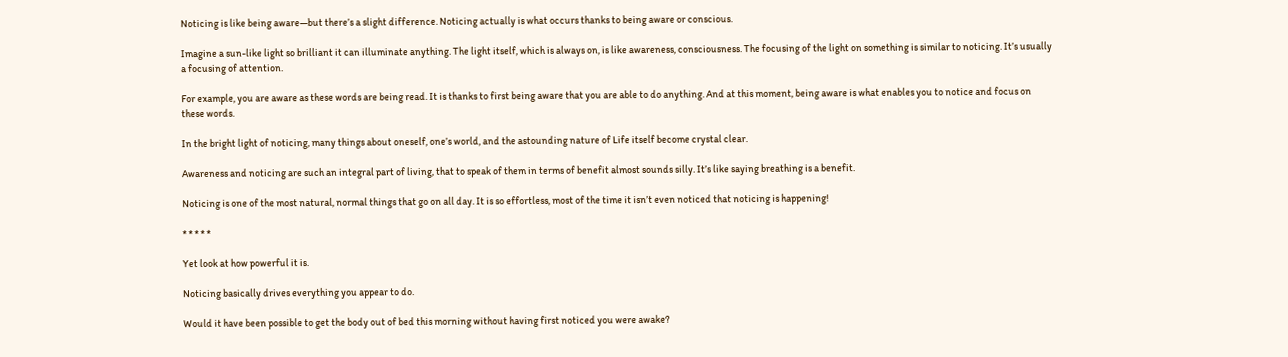Noticing is like being aware—but there’s a slight difference. Noticing actually is what occurs thanks to being aware or conscious.

Imagine a sun-like light so brilliant it can illuminate anything. The light itself, which is always on, is like awareness, consciousness. The focusing of the light on something is similar to noticing. It’s usually a focusing of attention.

For example, you are aware as these words are being read. It is thanks to first being aware that you are able to do anything. And at this moment, being aware is what enables you to notice and focus on these words.

In the bright light of noticing, many things about oneself, one’s world, and the astounding nature of Life itself become crystal clear.

Awareness and noticing are such an integral part of living, that to speak of them in terms of benefit almost sounds silly. It’s like saying breathing is a benefit.

Noticing is one of the most natural, normal things that go on all day. It is so effortless, most of the time it isn’t even noticed that noticing is happening!

* * * * *

Yet look at how powerful it is.

Noticing basically drives everything you appear to do.

Would it have been possible to get the body out of bed this morning without having first noticed you were awake?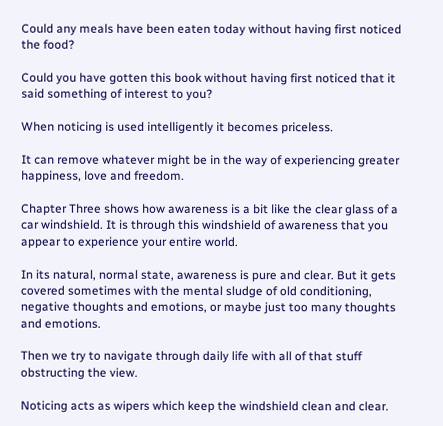Could any meals have been eaten today without having first noticed the food?

Could you have gotten this book without having first noticed that it said something of interest to you?

When noticing is used intelligently it becomes priceless.

It can remove whatever might be in the way of experiencing greater happiness, love and freedom.

Chapter Three shows how awareness is a bit like the clear glass of a car windshield. It is through this windshield of awareness that you appear to experience your entire world.

In its natural, normal state, awareness is pure and clear. But it gets covered sometimes with the mental sludge of old conditioning, negative thoughts and emotions, or maybe just too many thoughts and emotions.

Then we try to navigate through daily life with all of that stuff obstructing the view.

Noticing acts as wipers which keep the windshield clean and clear.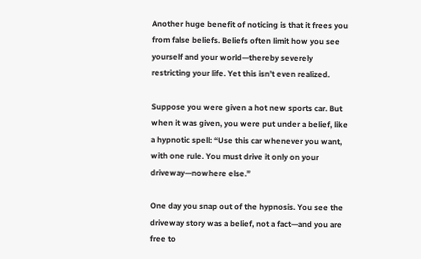Another huge benefit of noticing is that it frees you from false beliefs. Beliefs often limit how you see yourself and your world—thereby severely restricting your life. Yet this isn’t even realized.

Suppose you were given a hot new sports car. But when it was given, you were put under a belief, like a hypnotic spell: “Use this car whenever you want, with one rule. You must drive it only on your driveway—nowhere else.”

One day you snap out of the hypnosis. You see the driveway story was a belief, not a fact—and you are free to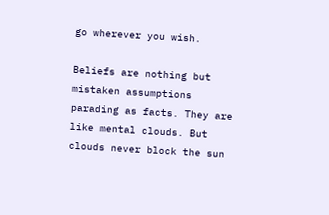go wherever you wish.

Beliefs are nothing but mistaken assumptions parading as facts. They are like mental clouds. But clouds never block the sun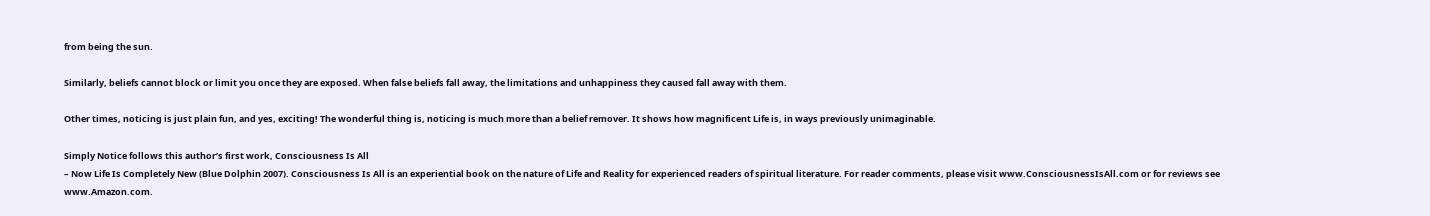from being the sun.

Similarly, beliefs cannot block or limit you once they are exposed. When false beliefs fall away, the limitations and unhappiness they caused fall away with them.

Other times, noticing is just plain fun, and yes, exciting! The wonderful thing is, noticing is much more than a belief remover. It shows how magnificent Life is, in ways previously unimaginable.

Simply Notice follows this author’s first work, Consciousness Is All
– Now Life Is Completely New (Blue Dolphin 2007). Consciousness Is All is an experiential book on the nature of Life and Reality for experienced readers of spiritual literature. For reader comments, please visit www.ConsciousnessIsAll.com or for reviews see  www.Amazon.com.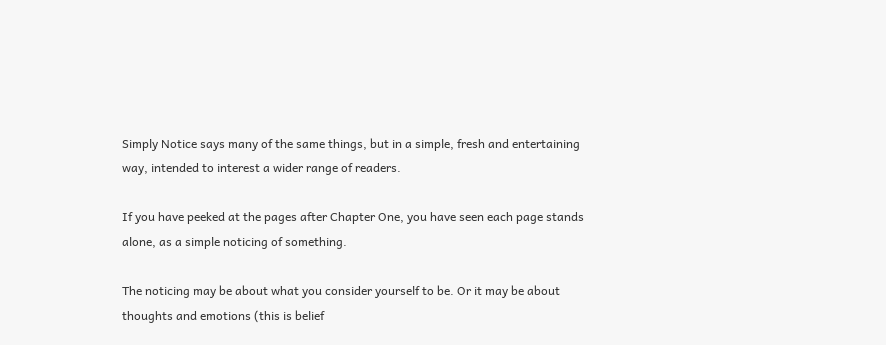Simply Notice says many of the same things, but in a simple, fresh and entertaining way, intended to interest a wider range of readers.

If you have peeked at the pages after Chapter One, you have seen each page stands alone, as a simple noticing of something.

The noticing may be about what you consider yourself to be. Or it may be about thoughts and emotions (this is belief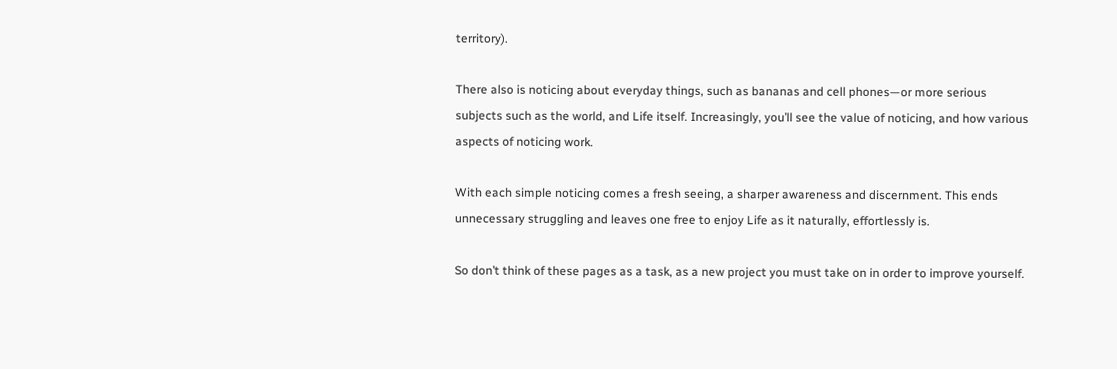territory).

There also is noticing about everyday things, such as bananas and cell phones—or more serious subjects such as the world, and Life itself. Increasingly, you’ll see the value of noticing, and how various aspects of noticing work.

With each simple noticing comes a fresh seeing, a sharper awareness and discernment. This ends unnecessary struggling and leaves one free to enjoy Life as it naturally, effortlessly is.

So don’t think of these pages as a task, as a new project you must take on in order to improve yourself.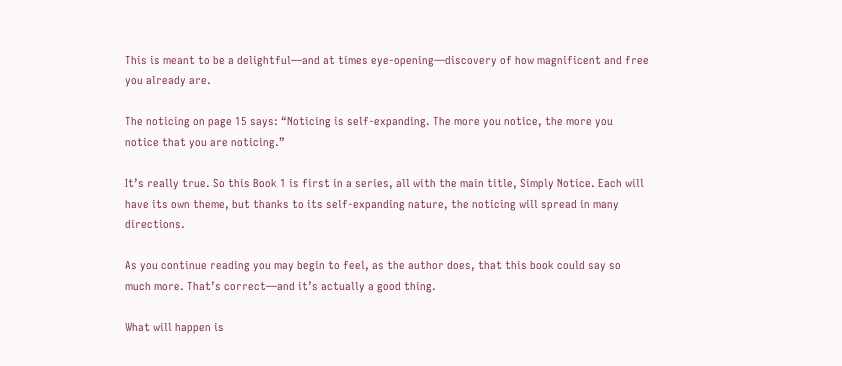This is meant to be a delightful—and at times eye-opening—discovery of how magnificent and free you already are.

The noticing on page 15 says: “Noticing is self-expanding. The more you notice, the more you notice that you are noticing.”

It’s really true. So this Book 1 is first in a series, all with the main title, Simply Notice. Each will have its own theme, but thanks to its self-expanding nature, the noticing will spread in many directions.

As you continue reading you may begin to feel, as the author does, that this book could say so much more. That’s correct—and it’s actually a good thing.

What will happen is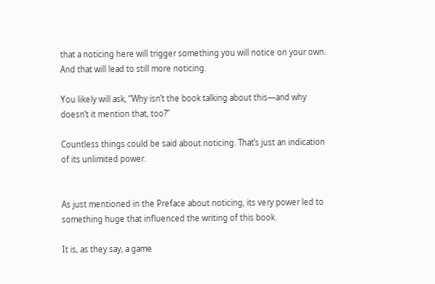that a noticing here will trigger something you will notice on your own. And that will lead to still more noticing.

You likely will ask, “Why isn’t the book talking about this—and why doesn’t it mention that, too?”

Countless things could be said about noticing. That’s just an indication of its unlimited power.


As just mentioned in the Preface about noticing, its very power led to something huge that influenced the writing of this book.

It is, as they say, a game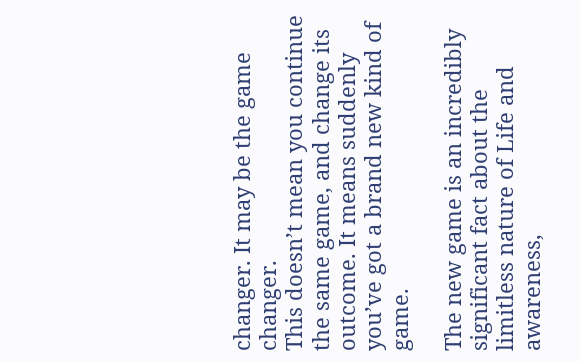changer. It may be the game changer.
This doesn’t mean you continue the same game, and change its outcome. It means suddenly you’ve got a brand new kind of game.

The new game is an incredibly significant fact about the limitless nature of Life and awareness,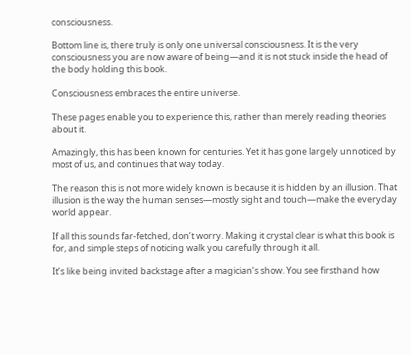consciousness.

Bottom line is, there truly is only one universal consciousness. It is the very consciousness you are now aware of being—and it is not stuck inside the head of the body holding this book.

Consciousness embraces the entire universe.

These pages enable you to experience this, rather than merely reading theories about it.

Amazingly, this has been known for centuries. Yet it has gone largely unnoticed by most of us, and continues that way today.

The reason this is not more widely known is because it is hidden by an illusion. That illusion is the way the human senses—mostly sight and touch—make the everyday world appear.

If all this sounds far-fetched, don’t worry. Making it crystal clear is what this book is for, and simple steps of noticing walk you carefully through it all.

It’s like being invited backstage after a magician’s show. You see firsthand how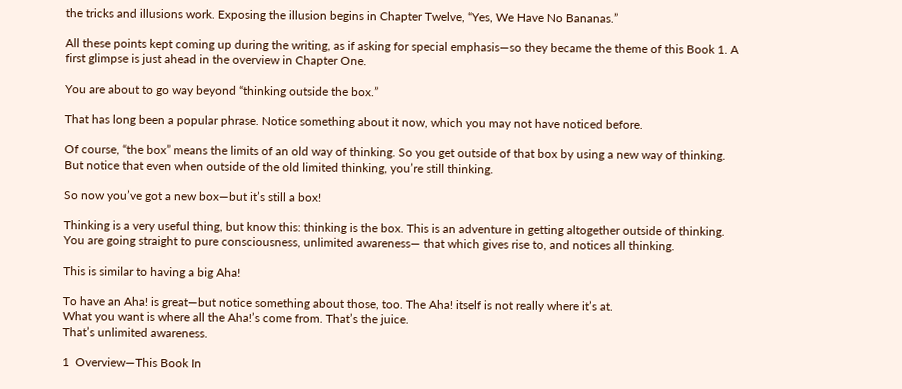the tricks and illusions work. Exposing the illusion begins in Chapter Twelve, “Yes, We Have No Bananas.”

All these points kept coming up during the writing, as if asking for special emphasis—so they became the theme of this Book 1. A first glimpse is just ahead in the overview in Chapter One.

You are about to go way beyond “thinking outside the box.”

That has long been a popular phrase. Notice something about it now, which you may not have noticed before.

Of course, “the box” means the limits of an old way of thinking. So you get outside of that box by using a new way of thinking.
But notice that even when outside of the old limited thinking, you’re still thinking.

So now you’ve got a new box—but it’s still a box!

Thinking is a very useful thing, but know this: thinking is the box. This is an adventure in getting altogether outside of thinking.
You are going straight to pure consciousness, unlimited awareness— that which gives rise to, and notices all thinking.

This is similar to having a big Aha!

To have an Aha! is great—but notice something about those, too. The Aha! itself is not really where it’s at.
What you want is where all the Aha!’s come from. That’s the juice.
That’s unlimited awareness.

1  Overview—This Book In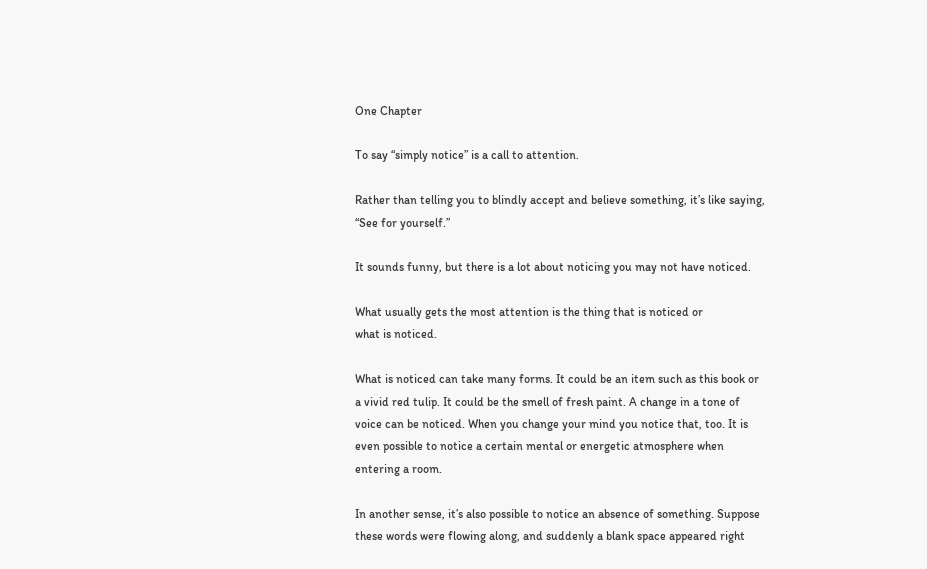One Chapter

To say “simply notice” is a call to attention.

Rather than telling you to blindly accept and believe something, it’s like saying, “See for yourself.”

It sounds funny, but there is a lot about noticing you may not have noticed.

What usually gets the most attention is the thing that is noticed or
what is noticed.

What is noticed can take many forms. It could be an item such as this book or a vivid red tulip. It could be the smell of fresh paint. A change in a tone of voice can be noticed. When you change your mind you notice that, too. It is even possible to notice a certain mental or energetic atmosphere when entering a room.

In another sense, it’s also possible to notice an absence of something. Suppose these words were flowing along, and suddenly a blank space appeared right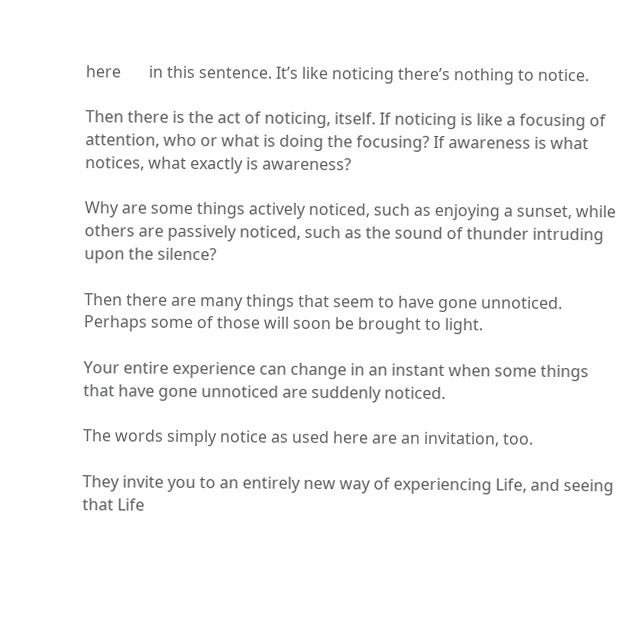here       in this sentence. It’s like noticing there’s nothing to notice.

Then there is the act of noticing, itself. If noticing is like a focusing of attention, who or what is doing the focusing? If awareness is what notices, what exactly is awareness?

Why are some things actively noticed, such as enjoying a sunset, while others are passively noticed, such as the sound of thunder intruding upon the silence?

Then there are many things that seem to have gone unnoticed. Perhaps some of those will soon be brought to light.

Your entire experience can change in an instant when some things that have gone unnoticed are suddenly noticed.

The words simply notice as used here are an invitation, too.

They invite you to an entirely new way of experiencing Life, and seeing that Life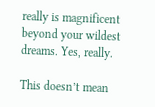really is magnificent beyond your wildest dreams. Yes, really.

This doesn’t mean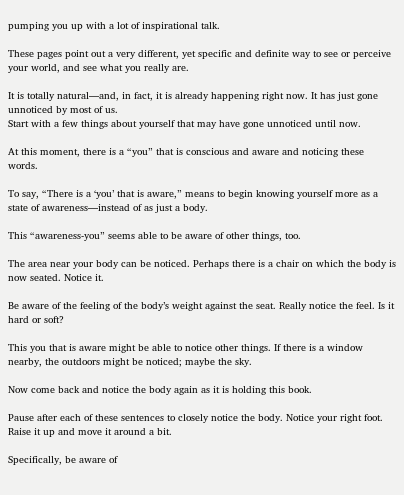pumping you up with a lot of inspirational talk.

These pages point out a very different, yet specific and definite way to see or perceive your world, and see what you really are.

It is totally natural—and, in fact, it is already happening right now. It has just gone unnoticed by most of us.
Start with a few things about yourself that may have gone unnoticed until now.

At this moment, there is a “you” that is conscious and aware and noticing these words.

To say, “There is a ‘you’ that is aware,” means to begin knowing yourself more as a state of awareness—instead of as just a body.

This “awareness-you” seems able to be aware of other things, too.

The area near your body can be noticed. Perhaps there is a chair on which the body is now seated. Notice it.

Be aware of the feeling of the body’s weight against the seat. Really notice the feel. Is it hard or soft?

This you that is aware might be able to notice other things. If there is a window nearby, the outdoors might be noticed; maybe the sky.

Now come back and notice the body again as it is holding this book.

Pause after each of these sentences to closely notice the body. Notice your right foot. Raise it up and move it around a bit.

Specifically, be aware of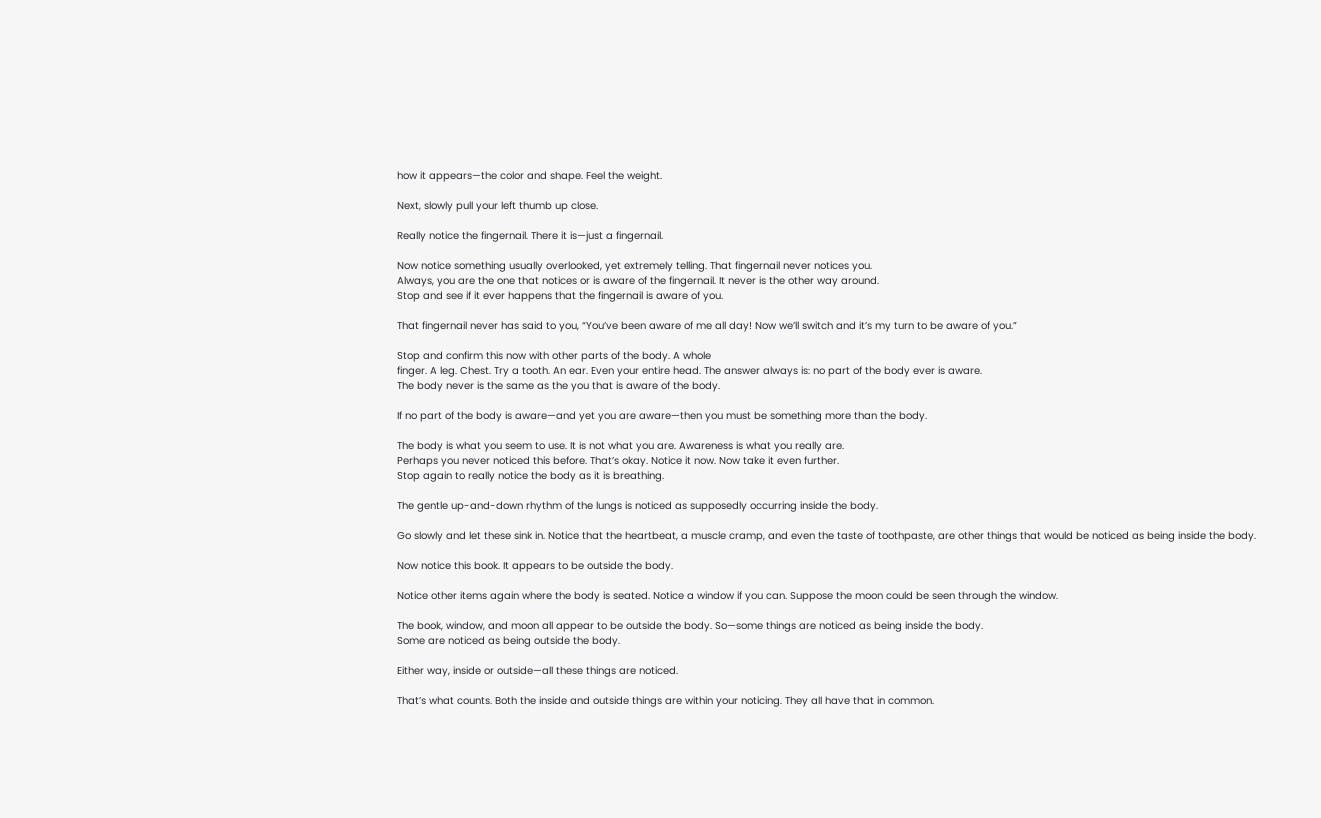how it appears—the color and shape. Feel the weight.

Next, slowly pull your left thumb up close.

Really notice the fingernail. There it is—just a fingernail.

Now notice something usually overlooked, yet extremely telling. That fingernail never notices you.
Always, you are the one that notices or is aware of the fingernail. It never is the other way around.
Stop and see if it ever happens that the fingernail is aware of you.

That fingernail never has said to you, “You’ve been aware of me all day! Now we’ll switch and it’s my turn to be aware of you.”

Stop and confirm this now with other parts of the body. A whole
finger. A leg. Chest. Try a tooth. An ear. Even your entire head. The answer always is: no part of the body ever is aware.
The body never is the same as the you that is aware of the body.

If no part of the body is aware—and yet you are aware—then you must be something more than the body.

The body is what you seem to use. It is not what you are. Awareness is what you really are.
Perhaps you never noticed this before. That’s okay. Notice it now. Now take it even further.
Stop again to really notice the body as it is breathing.

The gentle up-and-down rhythm of the lungs is noticed as supposedly occurring inside the body.

Go slowly and let these sink in. Notice that the heartbeat, a muscle cramp, and even the taste of toothpaste, are other things that would be noticed as being inside the body.

Now notice this book. It appears to be outside the body.

Notice other items again where the body is seated. Notice a window if you can. Suppose the moon could be seen through the window.

The book, window, and moon all appear to be outside the body. So—some things are noticed as being inside the body.
Some are noticed as being outside the body.

Either way, inside or outside—all these things are noticed.

That’s what counts. Both the inside and outside things are within your noticing. They all have that in common.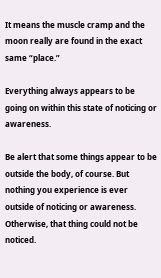It means the muscle cramp and the moon really are found in the exact same “place.”

Everything always appears to be going on within this state of noticing or awareness.

Be alert that some things appear to be outside the body, of course. But nothing you experience is ever outside of noticing or awareness. Otherwise, that thing could not be noticed.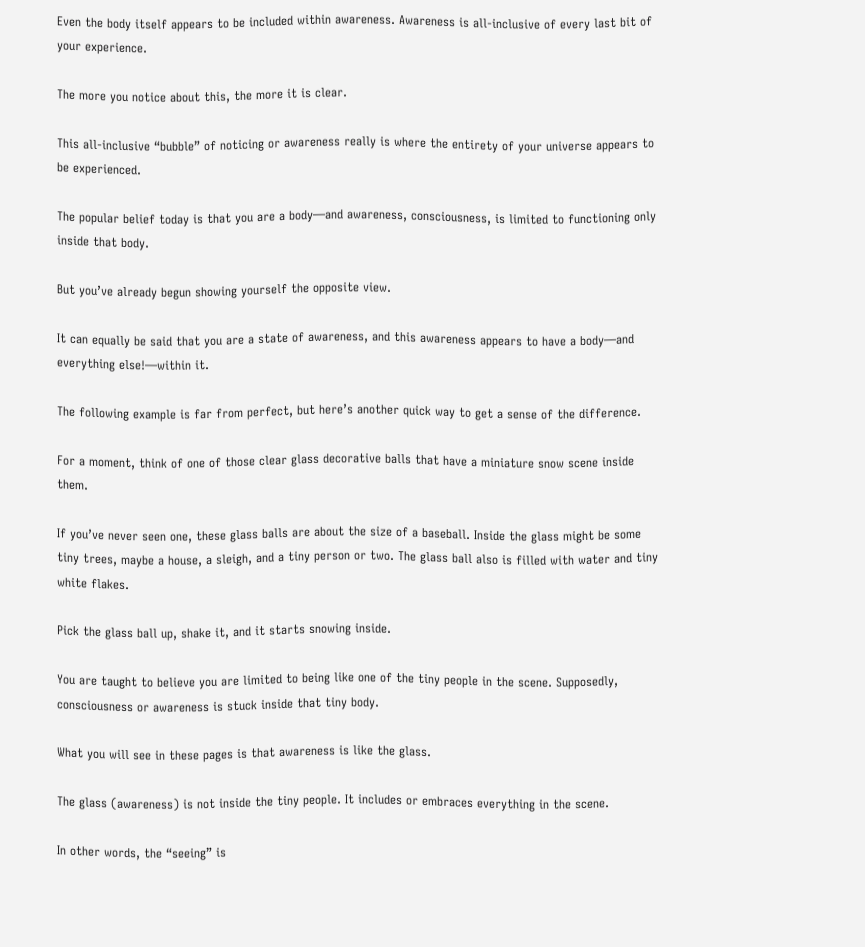Even the body itself appears to be included within awareness. Awareness is all-inclusive of every last bit of your experience.

The more you notice about this, the more it is clear.

This all-inclusive “bubble” of noticing or awareness really is where the entirety of your universe appears to be experienced.

The popular belief today is that you are a body—and awareness, consciousness, is limited to functioning only inside that body.

But you’ve already begun showing yourself the opposite view.

It can equally be said that you are a state of awareness, and this awareness appears to have a body—and everything else!—within it.

The following example is far from perfect, but here’s another quick way to get a sense of the difference.

For a moment, think of one of those clear glass decorative balls that have a miniature snow scene inside them.

If you’ve never seen one, these glass balls are about the size of a baseball. Inside the glass might be some tiny trees, maybe a house, a sleigh, and a tiny person or two. The glass ball also is filled with water and tiny white flakes.

Pick the glass ball up, shake it, and it starts snowing inside.

You are taught to believe you are limited to being like one of the tiny people in the scene. Supposedly, consciousness or awareness is stuck inside that tiny body.

What you will see in these pages is that awareness is like the glass.

The glass (awareness) is not inside the tiny people. It includes or embraces everything in the scene.

In other words, the “seeing” is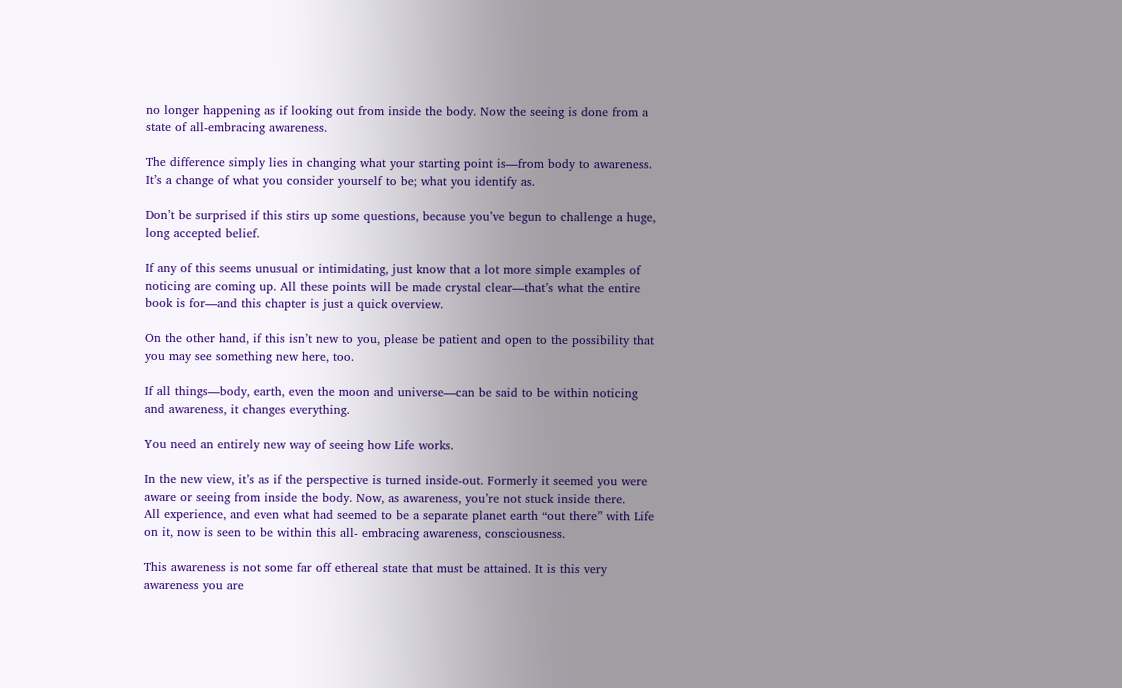no longer happening as if looking out from inside the body. Now the seeing is done from a state of all-embracing awareness.

The difference simply lies in changing what your starting point is—from body to awareness. It’s a change of what you consider yourself to be; what you identify as.

Don’t be surprised if this stirs up some questions, because you’ve begun to challenge a huge, long accepted belief.

If any of this seems unusual or intimidating, just know that a lot more simple examples of noticing are coming up. All these points will be made crystal clear—that’s what the entire book is for—and this chapter is just a quick overview.

On the other hand, if this isn’t new to you, please be patient and open to the possibility that you may see something new here, too.

If all things—body, earth, even the moon and universe—can be said to be within noticing and awareness, it changes everything.

You need an entirely new way of seeing how Life works.

In the new view, it’s as if the perspective is turned inside-out. Formerly it seemed you were aware or seeing from inside the body. Now, as awareness, you’re not stuck inside there.
All experience, and even what had seemed to be a separate planet earth “out there” with Life on it, now is seen to be within this all- embracing awareness, consciousness.

This awareness is not some far off ethereal state that must be attained. It is this very awareness you are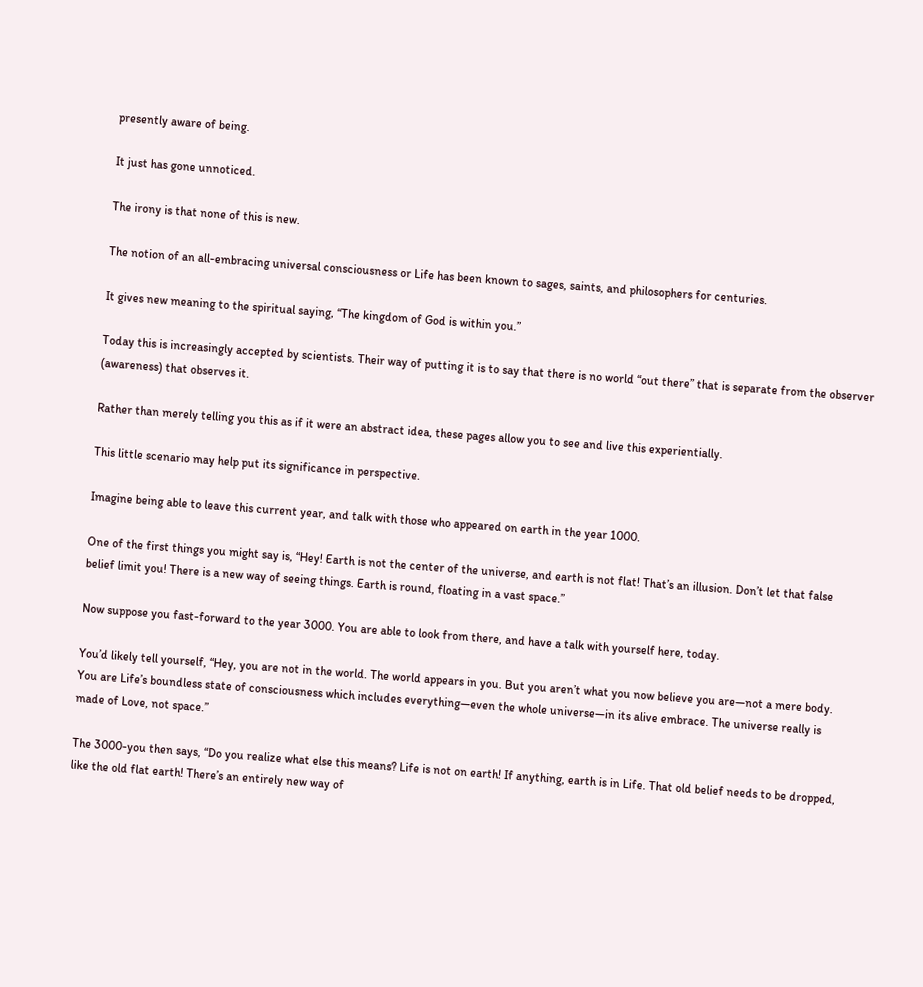presently aware of being.

It just has gone unnoticed.

The irony is that none of this is new.

The notion of an all-embracing universal consciousness or Life has been known to sages, saints, and philosophers for centuries.

It gives new meaning to the spiritual saying, “The kingdom of God is within you.”

Today this is increasingly accepted by scientists. Their way of putting it is to say that there is no world “out there” that is separate from the observer (awareness) that observes it.

Rather than merely telling you this as if it were an abstract idea, these pages allow you to see and live this experientially.

This little scenario may help put its significance in perspective.

Imagine being able to leave this current year, and talk with those who appeared on earth in the year 1000.

One of the first things you might say is, “Hey! Earth is not the center of the universe, and earth is not flat! That’s an illusion. Don’t let that false belief limit you! There is a new way of seeing things. Earth is round, floating in a vast space.”

Now suppose you fast-forward to the year 3000. You are able to look from there, and have a talk with yourself here, today.

You’d likely tell yourself, “Hey, you are not in the world. The world appears in you. But you aren’t what you now believe you are—not a mere body. You are Life’s boundless state of consciousness which includes everything—even the whole universe—in its alive embrace. The universe really is made of Love, not space.”

The 3000-you then says, “Do you realize what else this means? Life is not on earth! If anything, earth is in Life. That old belief needs to be dropped, like the old flat earth! There’s an entirely new way of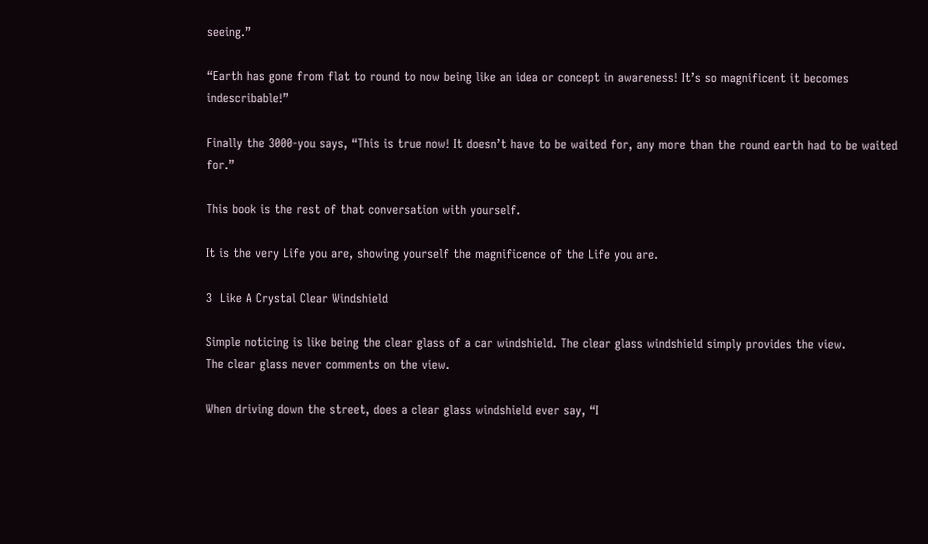seeing.”

“Earth has gone from flat to round to now being like an idea or concept in awareness! It’s so magnificent it becomes indescribable!”

Finally the 3000-you says, “This is true now! It doesn’t have to be waited for, any more than the round earth had to be waited for.”

This book is the rest of that conversation with yourself.

It is the very Life you are, showing yourself the magnificence of the Life you are.

3  Like A Crystal Clear Windshield

Simple noticing is like being the clear glass of a car windshield. The clear glass windshield simply provides the view.
The clear glass never comments on the view.

When driving down the street, does a clear glass windshield ever say, “I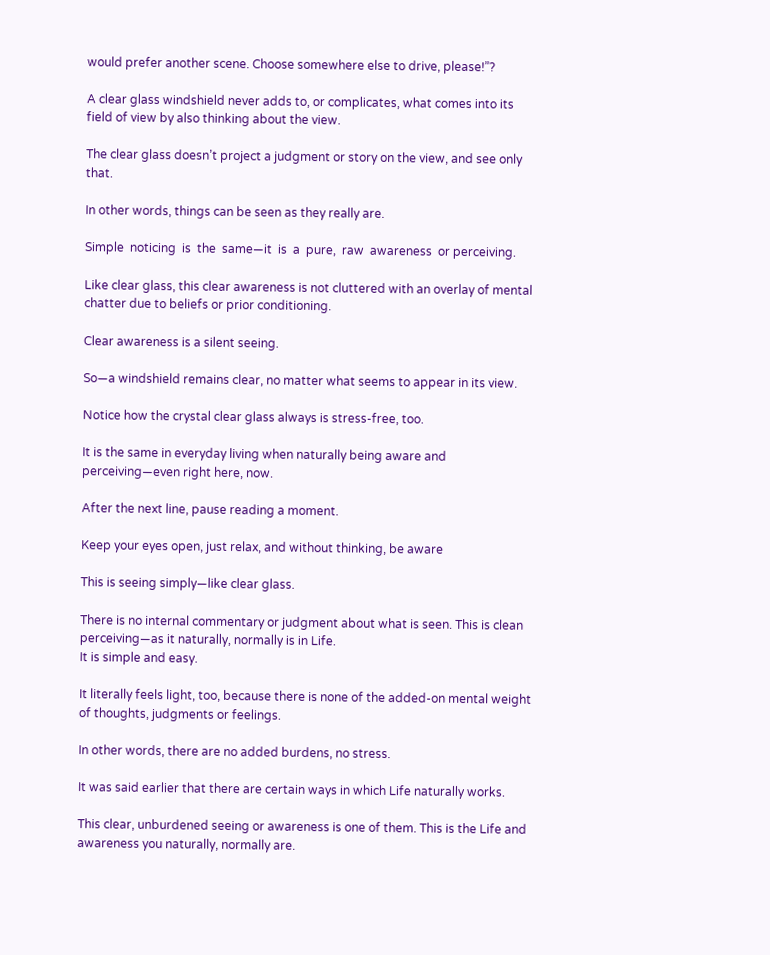would prefer another scene. Choose somewhere else to drive, please!”?

A clear glass windshield never adds to, or complicates, what comes into its field of view by also thinking about the view.

The clear glass doesn’t project a judgment or story on the view, and see only that.

In other words, things can be seen as they really are.

Simple  noticing  is  the  same—it  is  a  pure,  raw  awareness  or perceiving.

Like clear glass, this clear awareness is not cluttered with an overlay of mental chatter due to beliefs or prior conditioning.

Clear awareness is a silent seeing.

So—a windshield remains clear, no matter what seems to appear in its view.

Notice how the crystal clear glass always is stress-free, too.

It is the same in everyday living when naturally being aware and perceiving—even right here, now.

After the next line, pause reading a moment.

Keep your eyes open, just relax, and without thinking, be aware

This is seeing simply—like clear glass.

There is no internal commentary or judgment about what is seen. This is clean perceiving—as it naturally, normally is in Life.
It is simple and easy.

It literally feels light, too, because there is none of the added-on mental weight of thoughts, judgments or feelings.

In other words, there are no added burdens, no stress.

It was said earlier that there are certain ways in which Life naturally works.

This clear, unburdened seeing or awareness is one of them. This is the Life and awareness you naturally, normally are.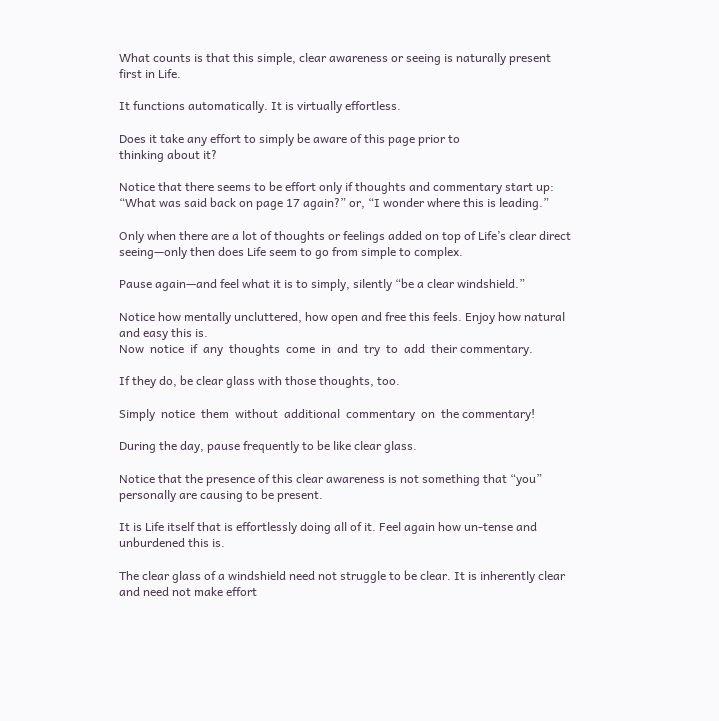What counts is that this simple, clear awareness or seeing is naturally present first in Life.

It functions automatically. It is virtually effortless.

Does it take any effort to simply be aware of this page prior to
thinking about it?

Notice that there seems to be effort only if thoughts and commentary start up: “What was said back on page 17 again?” or, “I wonder where this is leading.”

Only when there are a lot of thoughts or feelings added on top of Life’s clear direct seeing—only then does Life seem to go from simple to complex.

Pause again—and feel what it is to simply, silently “be a clear windshield.”

Notice how mentally uncluttered, how open and free this feels. Enjoy how natural and easy this is.
Now  notice  if  any  thoughts  come  in  and  try  to  add  their commentary.

If they do, be clear glass with those thoughts, too.

Simply  notice  them  without  additional  commentary  on  the commentary!

During the day, pause frequently to be like clear glass.

Notice that the presence of this clear awareness is not something that “you” personally are causing to be present.

It is Life itself that is effortlessly doing all of it. Feel again how un-tense and unburdened this is.

The clear glass of a windshield need not struggle to be clear. It is inherently clear and need not make effort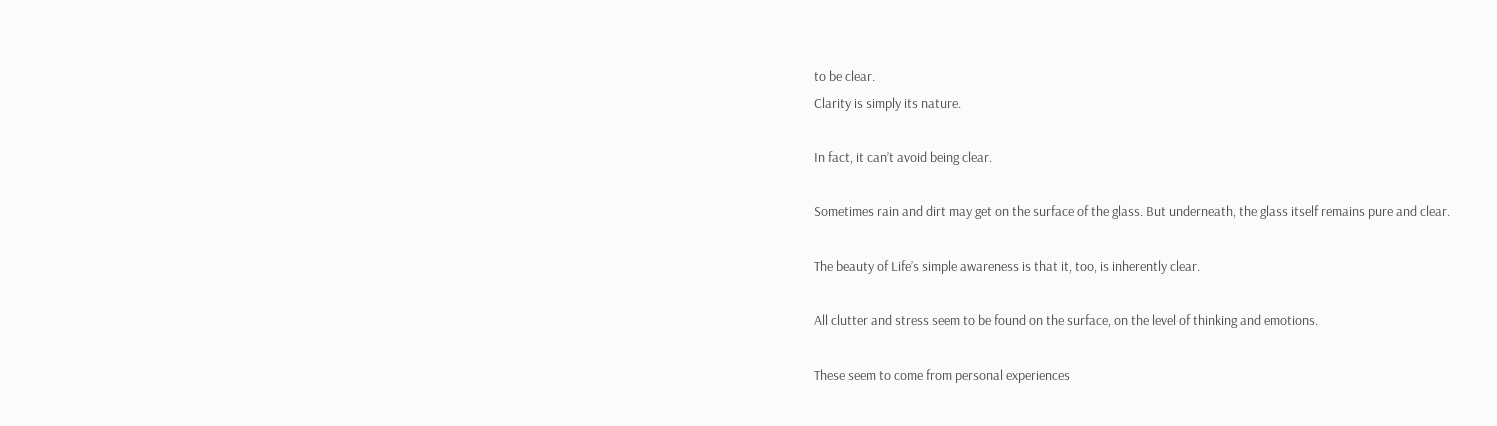to be clear.
Clarity is simply its nature.

In fact, it can’t avoid being clear.

Sometimes rain and dirt may get on the surface of the glass. But underneath, the glass itself remains pure and clear.

The beauty of Life’s simple awareness is that it, too, is inherently clear.

All clutter and stress seem to be found on the surface, on the level of thinking and emotions.

These seem to come from personal experiences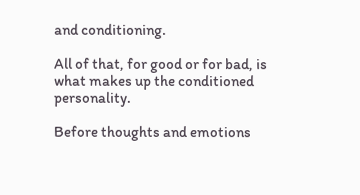and conditioning.

All of that, for good or for bad, is what makes up the conditioned personality.

Before thoughts and emotions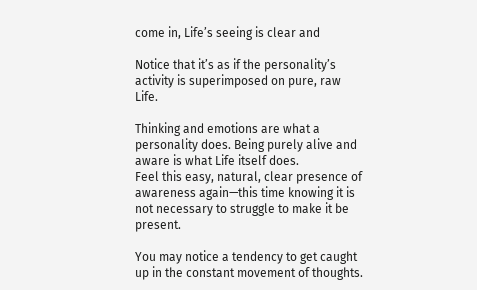come in, Life’s seeing is clear and

Notice that it’s as if the personality’s activity is superimposed on pure, raw Life.

Thinking and emotions are what a personality does. Being purely alive and aware is what Life itself does.
Feel this easy, natural, clear presence of awareness again—this time knowing it is not necessary to struggle to make it be present.

You may notice a tendency to get caught up in the constant movement of thoughts.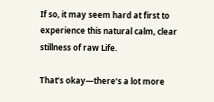If so, it may seem hard at first to experience this natural calm, clear stillness of raw Life.

That’s okay—there’s a lot more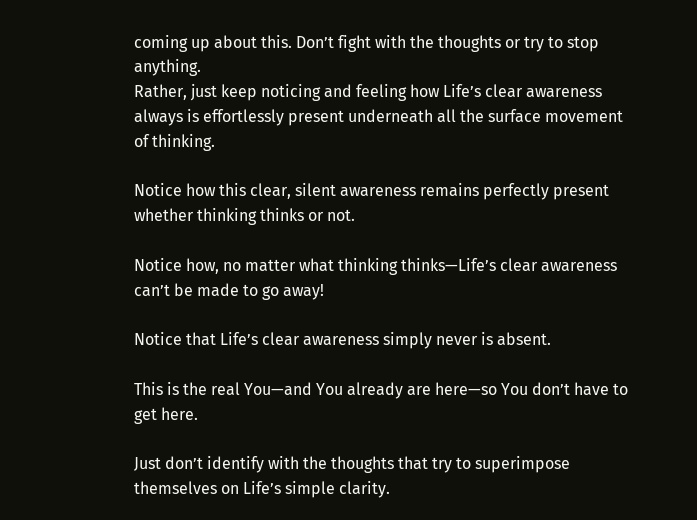coming up about this. Don’t fight with the thoughts or try to stop anything.
Rather, just keep noticing and feeling how Life’s clear awareness always is effortlessly present underneath all the surface movement of thinking.

Notice how this clear, silent awareness remains perfectly present whether thinking thinks or not.

Notice how, no matter what thinking thinks—Life’s clear awareness can’t be made to go away!

Notice that Life’s clear awareness simply never is absent.

This is the real You—and You already are here—so You don’t have to get here.

Just don’t identify with the thoughts that try to superimpose themselves on Life’s simple clarity.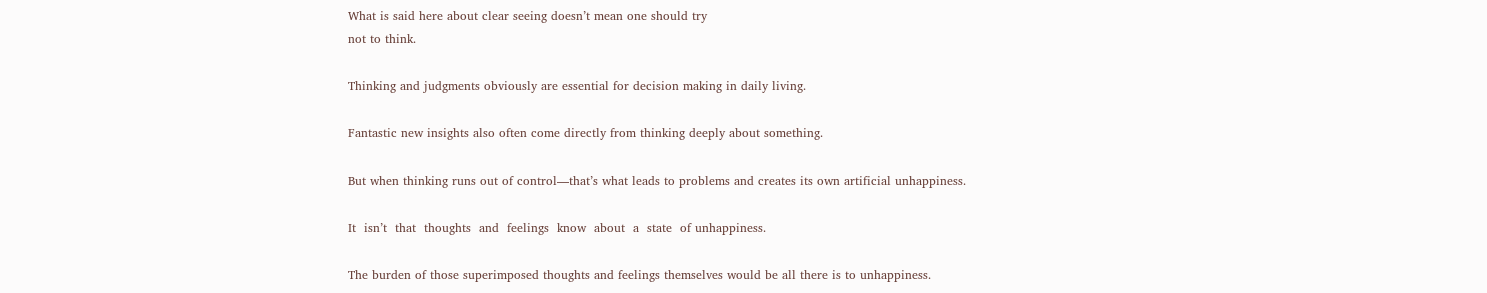What is said here about clear seeing doesn’t mean one should try
not to think.

Thinking and judgments obviously are essential for decision making in daily living.

Fantastic new insights also often come directly from thinking deeply about something.

But when thinking runs out of control—that’s what leads to problems and creates its own artificial unhappiness.

It  isn’t  that  thoughts  and  feelings  know  about  a  state  of unhappiness.

The burden of those superimposed thoughts and feelings themselves would be all there is to unhappiness.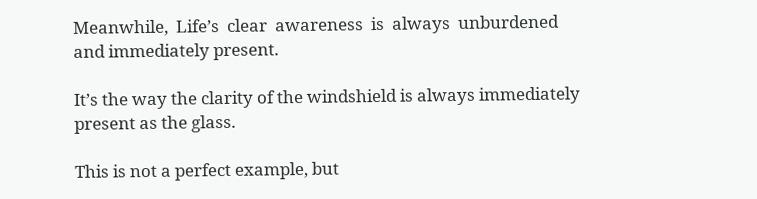Meanwhile,  Life’s  clear  awareness  is  always  unburdened  and immediately present.

It’s the way the clarity of the windshield is always immediately present as the glass.

This is not a perfect example, but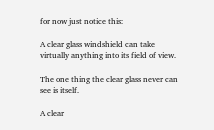for now just notice this:

A clear glass windshield can take virtually anything into its field of view.

The one thing the clear glass never can see is itself.

A clear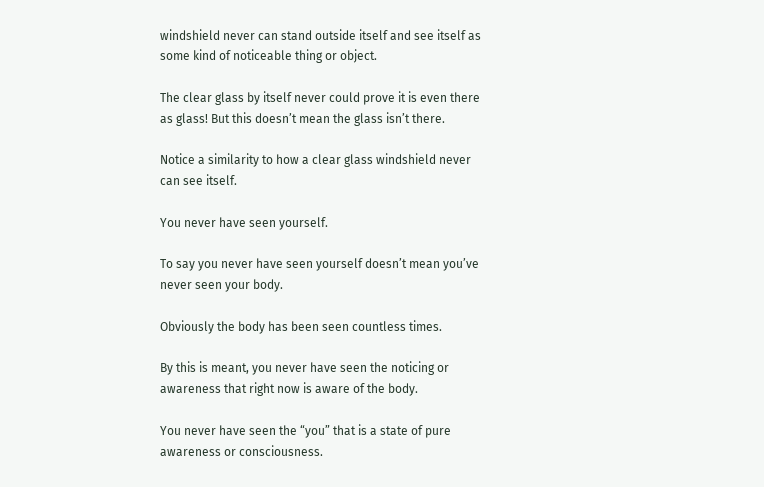windshield never can stand outside itself and see itself as some kind of noticeable thing or object.

The clear glass by itself never could prove it is even there as glass! But this doesn’t mean the glass isn’t there.

Notice a similarity to how a clear glass windshield never can see itself.

You never have seen yourself.

To say you never have seen yourself doesn’t mean you’ve never seen your body.

Obviously the body has been seen countless times.

By this is meant, you never have seen the noticing or awareness that right now is aware of the body.

You never have seen the “you” that is a state of pure awareness or consciousness.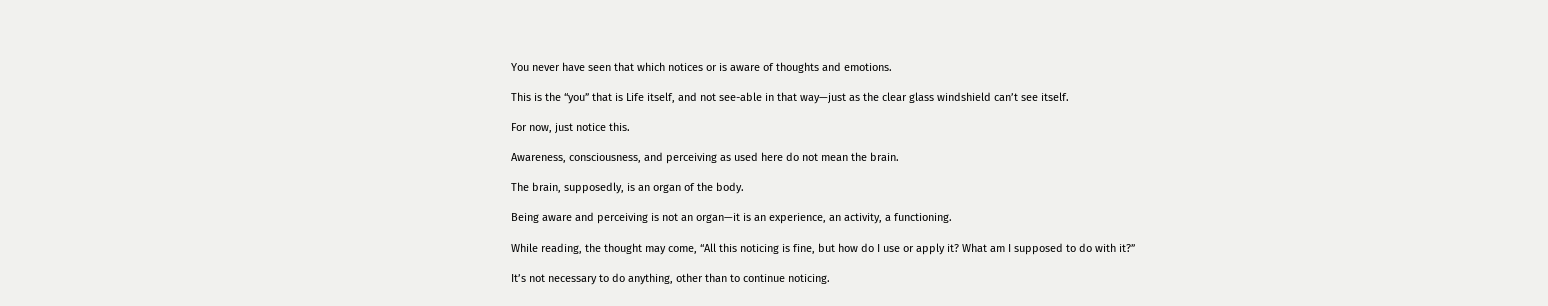You never have seen that which notices or is aware of thoughts and emotions.

This is the “you” that is Life itself, and not see-able in that way—just as the clear glass windshield can’t see itself.

For now, just notice this.

Awareness, consciousness, and perceiving as used here do not mean the brain.

The brain, supposedly, is an organ of the body.

Being aware and perceiving is not an organ—it is an experience, an activity, a functioning.

While reading, the thought may come, “All this noticing is fine, but how do I use or apply it? What am I supposed to do with it?”

It’s not necessary to do anything, other than to continue noticing.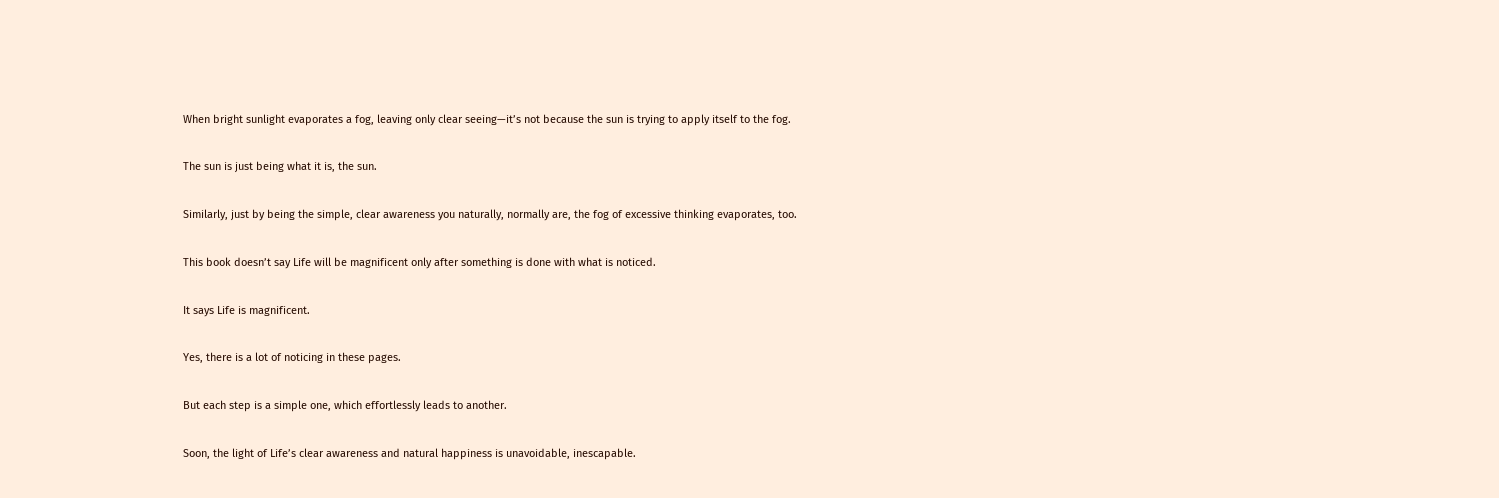When bright sunlight evaporates a fog, leaving only clear seeing—it’s not because the sun is trying to apply itself to the fog.

The sun is just being what it is, the sun.

Similarly, just by being the simple, clear awareness you naturally, normally are, the fog of excessive thinking evaporates, too.

This book doesn’t say Life will be magnificent only after something is done with what is noticed.

It says Life is magnificent.

Yes, there is a lot of noticing in these pages.

But each step is a simple one, which effortlessly leads to another.

Soon, the light of Life’s clear awareness and natural happiness is unavoidable, inescapable.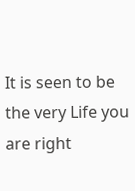It is seen to be the very Life you are right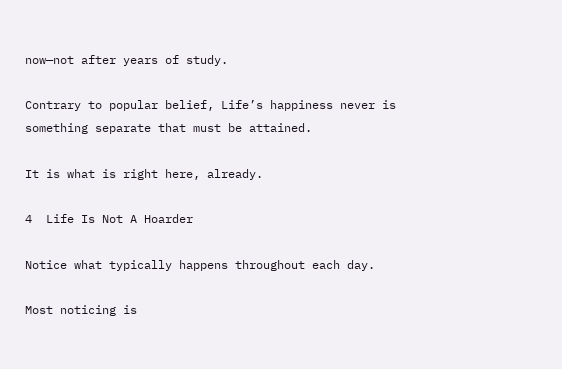now—not after years of study.

Contrary to popular belief, Life’s happiness never is something separate that must be attained.

It is what is right here, already.

4  Life Is Not A Hoarder

Notice what typically happens throughout each day.

Most noticing is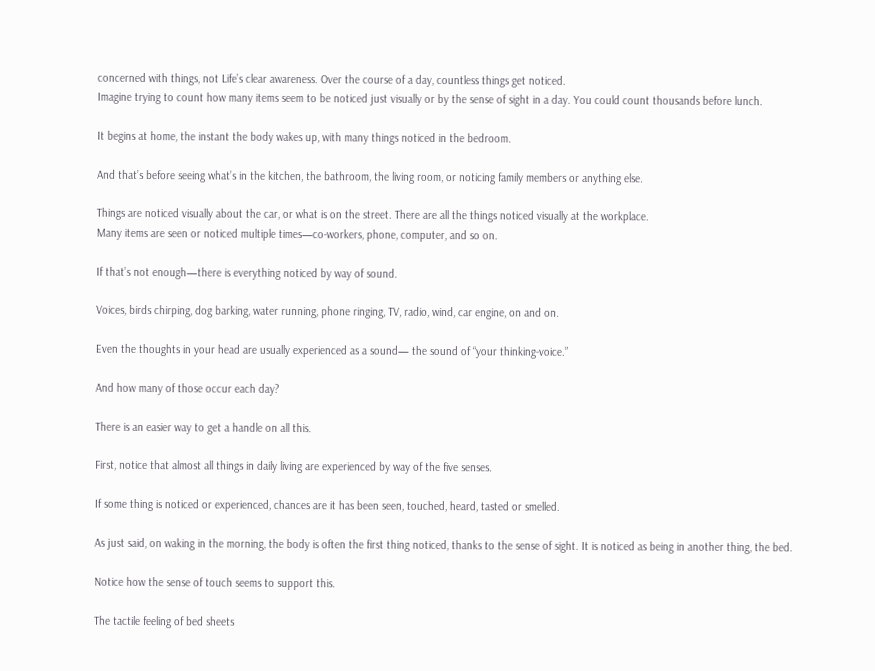concerned with things, not Life’s clear awareness. Over the course of a day, countless things get noticed.
Imagine trying to count how many items seem to be noticed just visually or by the sense of sight in a day. You could count thousands before lunch.

It begins at home, the instant the body wakes up, with many things noticed in the bedroom.

And that’s before seeing what’s in the kitchen, the bathroom, the living room, or noticing family members or anything else.

Things are noticed visually about the car, or what is on the street. There are all the things noticed visually at the workplace.
Many items are seen or noticed multiple times—co-workers, phone, computer, and so on.

If that’s not enough—there is everything noticed by way of sound.

Voices, birds chirping, dog barking, water running, phone ringing, TV, radio, wind, car engine, on and on.

Even the thoughts in your head are usually experienced as a sound— the sound of “your thinking-voice.”

And how many of those occur each day?

There is an easier way to get a handle on all this.

First, notice that almost all things in daily living are experienced by way of the five senses.

If some thing is noticed or experienced, chances are it has been seen, touched, heard, tasted or smelled.

As just said, on waking in the morning, the body is often the first thing noticed, thanks to the sense of sight. It is noticed as being in another thing, the bed.

Notice how the sense of touch seems to support this.

The tactile feeling of bed sheets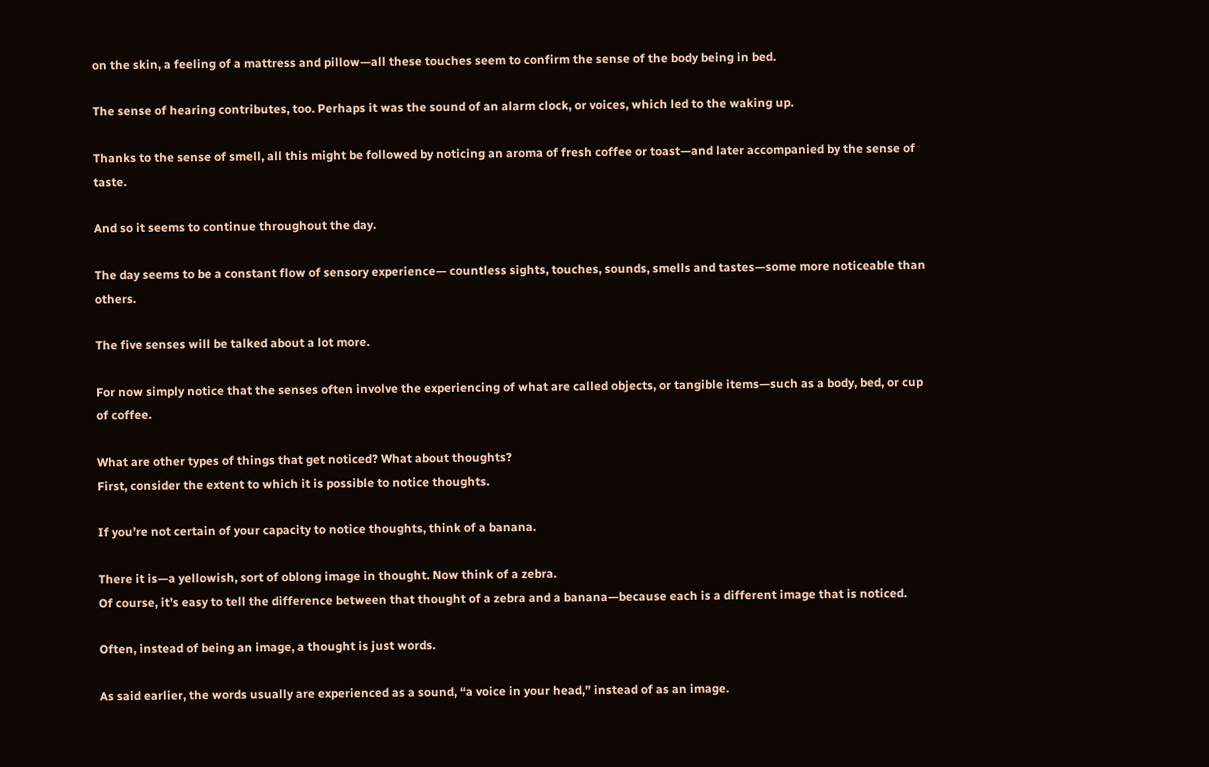on the skin, a feeling of a mattress and pillow—all these touches seem to confirm the sense of the body being in bed.

The sense of hearing contributes, too. Perhaps it was the sound of an alarm clock, or voices, which led to the waking up.

Thanks to the sense of smell, all this might be followed by noticing an aroma of fresh coffee or toast—and later accompanied by the sense of taste.

And so it seems to continue throughout the day.

The day seems to be a constant flow of sensory experience— countless sights, touches, sounds, smells and tastes—some more noticeable than others.

The five senses will be talked about a lot more.

For now simply notice that the senses often involve the experiencing of what are called objects, or tangible items—such as a body, bed, or cup of coffee.

What are other types of things that get noticed? What about thoughts?
First, consider the extent to which it is possible to notice thoughts.

If you’re not certain of your capacity to notice thoughts, think of a banana.

There it is—a yellowish, sort of oblong image in thought. Now think of a zebra.
Of course, it’s easy to tell the difference between that thought of a zebra and a banana—because each is a different image that is noticed.

Often, instead of being an image, a thought is just words.

As said earlier, the words usually are experienced as a sound, “a voice in your head,” instead of as an image.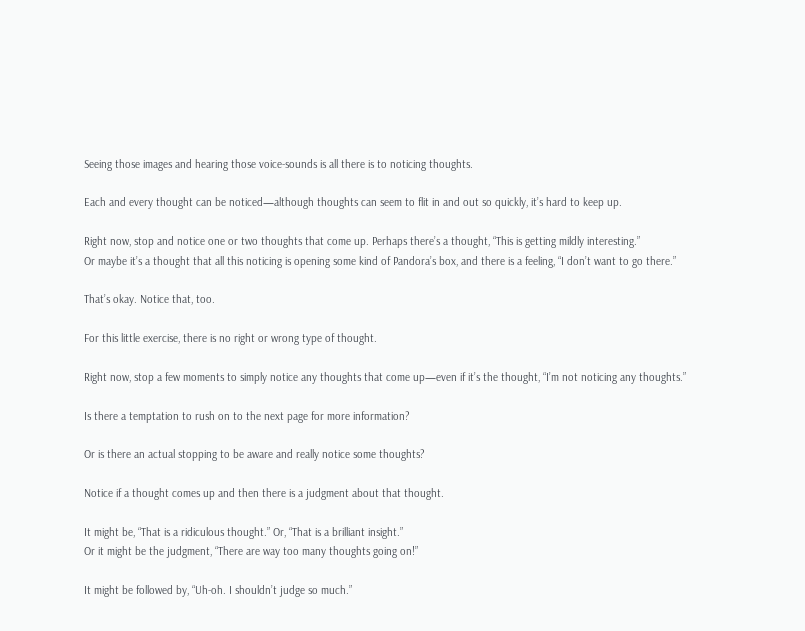Seeing those images and hearing those voice-sounds is all there is to noticing thoughts.

Each and every thought can be noticed—although thoughts can seem to flit in and out so quickly, it’s hard to keep up.

Right now, stop and notice one or two thoughts that come up. Perhaps there’s a thought, “This is getting mildly interesting.”
Or maybe it’s a thought that all this noticing is opening some kind of Pandora’s box, and there is a feeling, “I don’t want to go there.”

That’s okay. Notice that, too.

For this little exercise, there is no right or wrong type of thought.

Right now, stop a few moments to simply notice any thoughts that come up—even if it’s the thought, “I’m not noticing any thoughts.”

Is there a temptation to rush on to the next page for more information?

Or is there an actual stopping to be aware and really notice some thoughts?

Notice if a thought comes up and then there is a judgment about that thought.

It might be, “That is a ridiculous thought.” Or, “That is a brilliant insight.”
Or it might be the judgment, “There are way too many thoughts going on!”

It might be followed by, “Uh-oh. I shouldn’t judge so much.”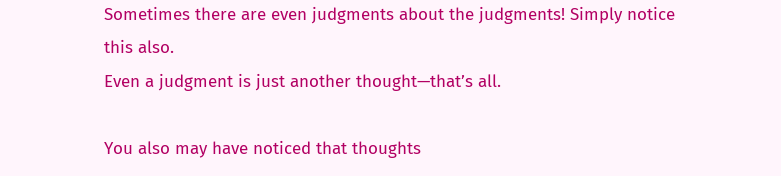Sometimes there are even judgments about the judgments! Simply notice this also.
Even a judgment is just another thought—that’s all.

You also may have noticed that thoughts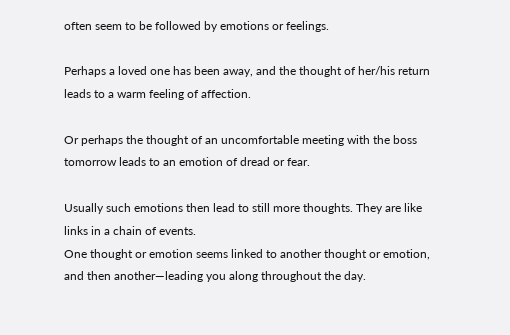often seem to be followed by emotions or feelings.

Perhaps a loved one has been away, and the thought of her/his return leads to a warm feeling of affection.

Or perhaps the thought of an uncomfortable meeting with the boss tomorrow leads to an emotion of dread or fear.

Usually such emotions then lead to still more thoughts. They are like links in a chain of events.
One thought or emotion seems linked to another thought or emotion, and then another—leading you along throughout the day.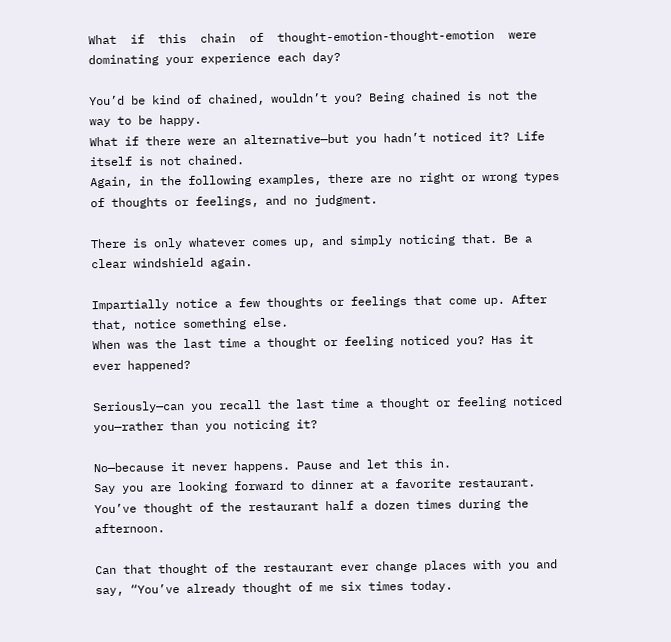What  if  this  chain  of  thought-emotion-thought-emotion  were dominating your experience each day?

You’d be kind of chained, wouldn’t you? Being chained is not the way to be happy.
What if there were an alternative—but you hadn’t noticed it? Life itself is not chained.
Again, in the following examples, there are no right or wrong types of thoughts or feelings, and no judgment.

There is only whatever comes up, and simply noticing that. Be a clear windshield again.

Impartially notice a few thoughts or feelings that come up. After that, notice something else.
When was the last time a thought or feeling noticed you? Has it ever happened?

Seriously—can you recall the last time a thought or feeling noticed you—rather than you noticing it?

No—because it never happens. Pause and let this in.
Say you are looking forward to dinner at a favorite restaurant. You’ve thought of the restaurant half a dozen times during the afternoon.

Can that thought of the restaurant ever change places with you and say, “You’ve already thought of me six times today.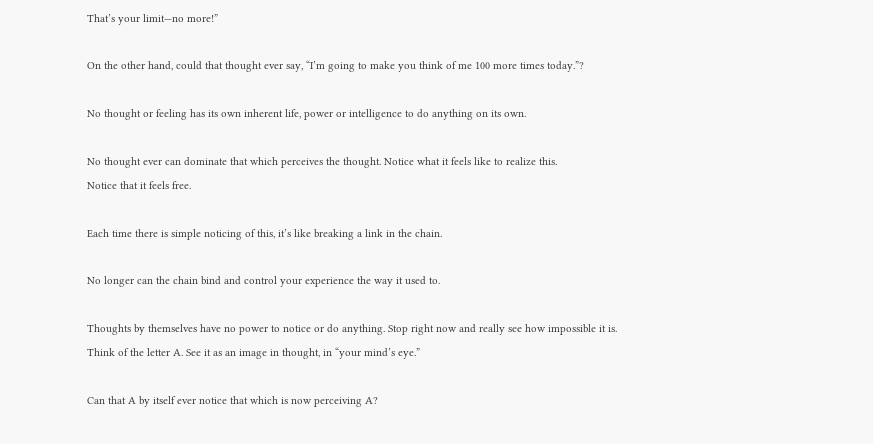That’s your limit—no more!”

On the other hand, could that thought ever say, “I’m going to make you think of me 100 more times today.”?

No thought or feeling has its own inherent life, power or intelligence to do anything on its own.

No thought ever can dominate that which perceives the thought. Notice what it feels like to realize this.
Notice that it feels free.

Each time there is simple noticing of this, it’s like breaking a link in the chain.

No longer can the chain bind and control your experience the way it used to.

Thoughts by themselves have no power to notice or do anything. Stop right now and really see how impossible it is.
Think of the letter A. See it as an image in thought, in “your mind’s eye.”

Can that A by itself ever notice that which is now perceiving A?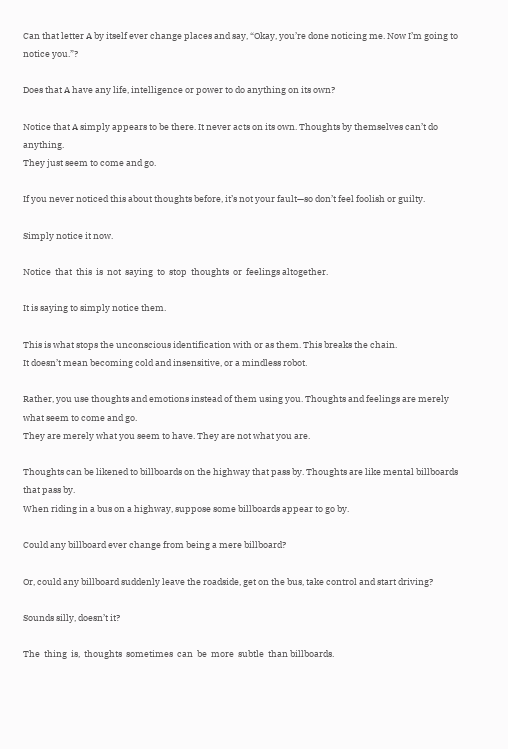Can that letter A by itself ever change places and say, “Okay, you’re done noticing me. Now I’m going to notice you.”?

Does that A have any life, intelligence or power to do anything on its own?

Notice that A simply appears to be there. It never acts on its own. Thoughts by themselves can’t do anything.
They just seem to come and go.

If you never noticed this about thoughts before, it’s not your fault—so don’t feel foolish or guilty.

Simply notice it now.

Notice  that  this  is  not  saying  to  stop  thoughts  or  feelings altogether.

It is saying to simply notice them.

This is what stops the unconscious identification with or as them. This breaks the chain.
It doesn’t mean becoming cold and insensitive, or a mindless robot.

Rather, you use thoughts and emotions instead of them using you. Thoughts and feelings are merely what seem to come and go.
They are merely what you seem to have. They are not what you are.

Thoughts can be likened to billboards on the highway that pass by. Thoughts are like mental billboards that pass by.
When riding in a bus on a highway, suppose some billboards appear to go by.

Could any billboard ever change from being a mere billboard?

Or, could any billboard suddenly leave the roadside, get on the bus, take control and start driving?

Sounds silly, doesn’t it?

The  thing  is,  thoughts  sometimes  can  be  more  subtle  than billboards.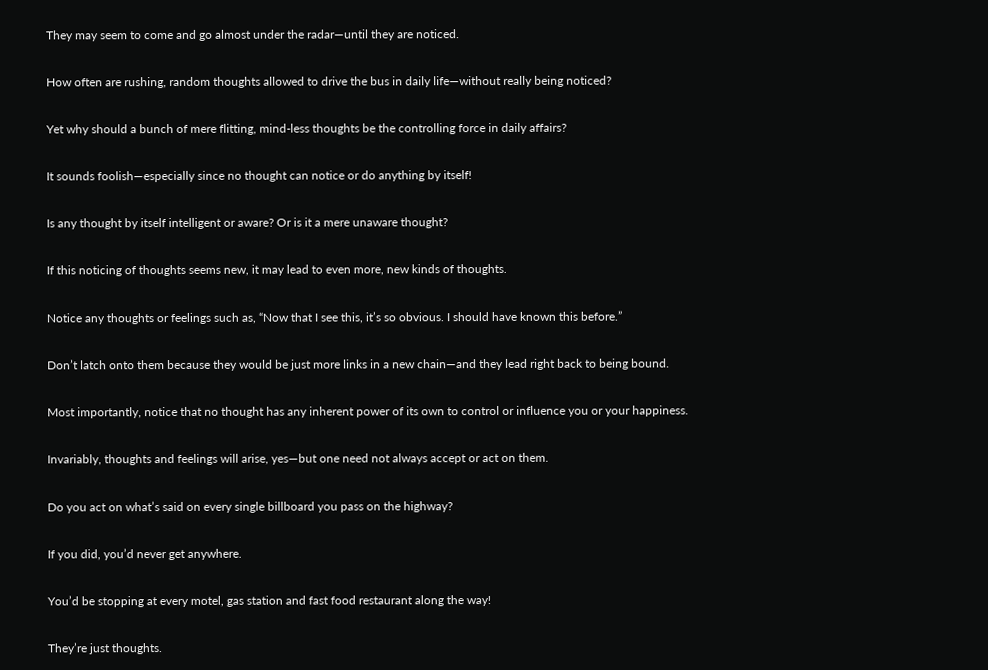They may seem to come and go almost under the radar—until they are noticed.

How often are rushing, random thoughts allowed to drive the bus in daily life—without really being noticed?

Yet why should a bunch of mere flitting, mind-less thoughts be the controlling force in daily affairs?

It sounds foolish—especially since no thought can notice or do anything by itself!

Is any thought by itself intelligent or aware? Or is it a mere unaware thought?

If this noticing of thoughts seems new, it may lead to even more, new kinds of thoughts.

Notice any thoughts or feelings such as, “Now that I see this, it’s so obvious. I should have known this before.”

Don’t latch onto them because they would be just more links in a new chain—and they lead right back to being bound.

Most importantly, notice that no thought has any inherent power of its own to control or influence you or your happiness.

Invariably, thoughts and feelings will arise, yes—but one need not always accept or act on them.

Do you act on what’s said on every single billboard you pass on the highway?

If you did, you’d never get anywhere.

You’d be stopping at every motel, gas station and fast food restaurant along the way!

They’re just thoughts.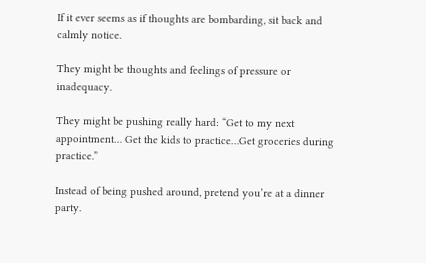If it ever seems as if thoughts are bombarding, sit back and calmly notice.

They might be thoughts and feelings of pressure or inadequacy.

They might be pushing really hard: “Get to my next appointment… Get the kids to practice…Get groceries during practice.”

Instead of being pushed around, pretend you’re at a dinner party.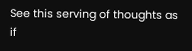See this serving of thoughts as if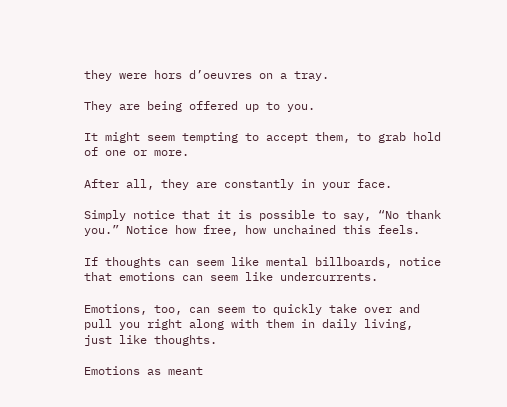they were hors d’oeuvres on a tray.

They are being offered up to you.

It might seem tempting to accept them, to grab hold of one or more.

After all, they are constantly in your face.

Simply notice that it is possible to say, “No thank you.” Notice how free, how unchained this feels.

If thoughts can seem like mental billboards, notice that emotions can seem like undercurrents.

Emotions, too, can seem to quickly take over and pull you right along with them in daily living, just like thoughts.

Emotions as meant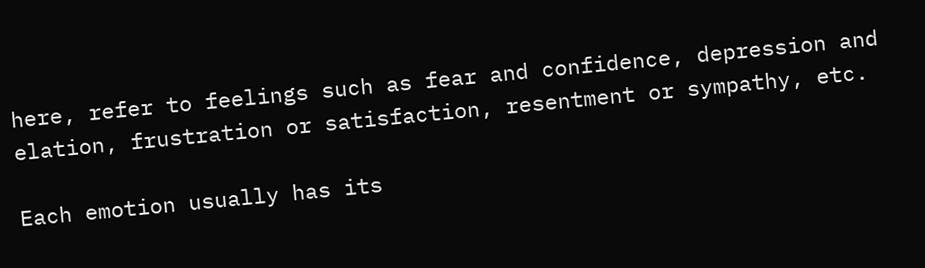here, refer to feelings such as fear and confidence, depression and elation, frustration or satisfaction, resentment or sympathy, etc.

Each emotion usually has its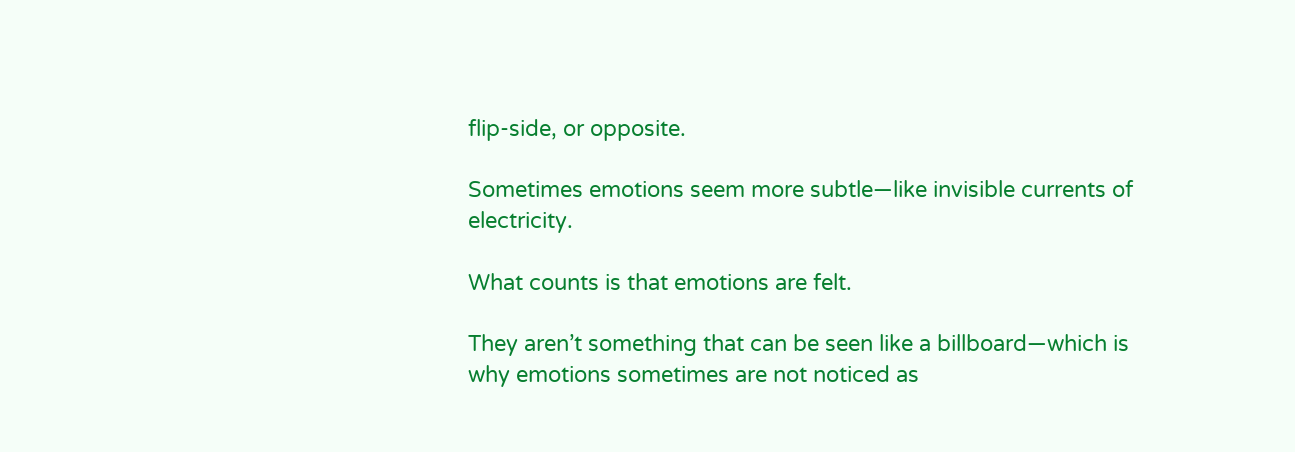flip-side, or opposite.

Sometimes emotions seem more subtle—like invisible currents of electricity.

What counts is that emotions are felt.

They aren’t something that can be seen like a billboard—which is why emotions sometimes are not noticed as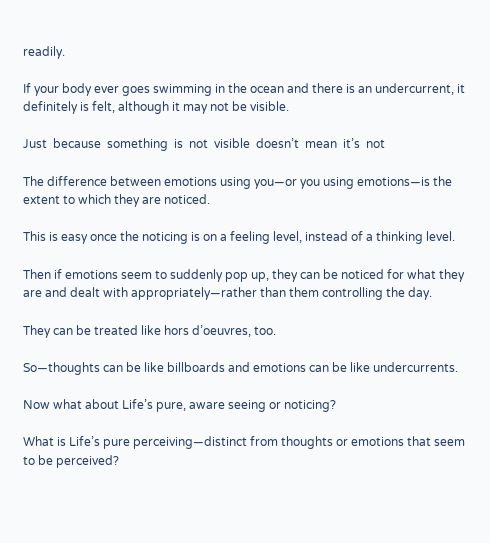readily.

If your body ever goes swimming in the ocean and there is an undercurrent, it definitely is felt, although it may not be visible.

Just  because  something  is  not  visible  doesn’t  mean  it’s  not

The difference between emotions using you—or you using emotions—is the extent to which they are noticed.

This is easy once the noticing is on a feeling level, instead of a thinking level.

Then if emotions seem to suddenly pop up, they can be noticed for what they are and dealt with appropriately—rather than them controlling the day.

They can be treated like hors d’oeuvres, too.

So—thoughts can be like billboards and emotions can be like undercurrents.

Now what about Life’s pure, aware seeing or noticing?

What is Life’s pure perceiving—distinct from thoughts or emotions that seem to be perceived?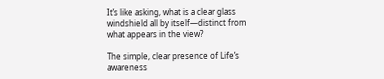It’s like asking, what is a clear glass windshield all by itself—distinct from what appears in the view?

The simple, clear presence of Life’s awareness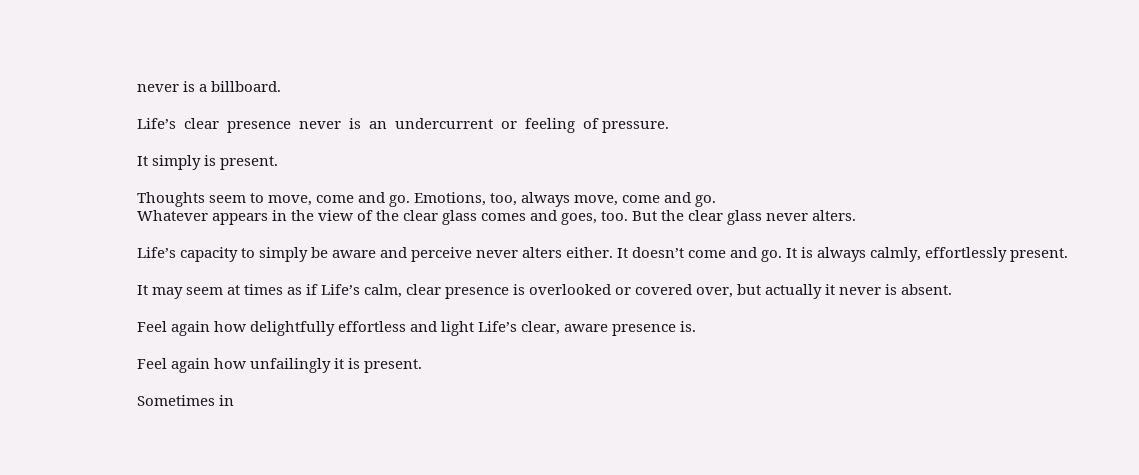never is a billboard.

Life’s  clear  presence  never  is  an  undercurrent  or  feeling  of pressure.

It simply is present.

Thoughts seem to move, come and go. Emotions, too, always move, come and go.
Whatever appears in the view of the clear glass comes and goes, too. But the clear glass never alters.

Life’s capacity to simply be aware and perceive never alters either. It doesn’t come and go. It is always calmly, effortlessly present.

It may seem at times as if Life’s calm, clear presence is overlooked or covered over, but actually it never is absent.

Feel again how delightfully effortless and light Life’s clear, aware presence is.

Feel again how unfailingly it is present.

Sometimes in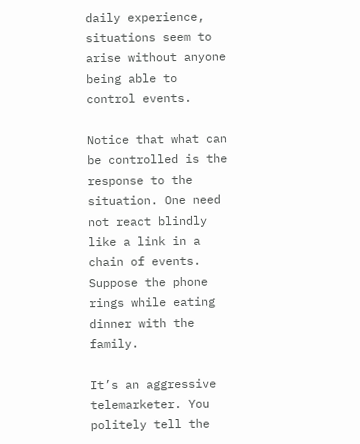daily experience, situations seem to arise without anyone being able to control events.

Notice that what can be controlled is the response to the situation. One need not react blindly like a link in a chain of events.
Suppose the phone rings while eating dinner with the family.

It’s an aggressive telemarketer. You politely tell the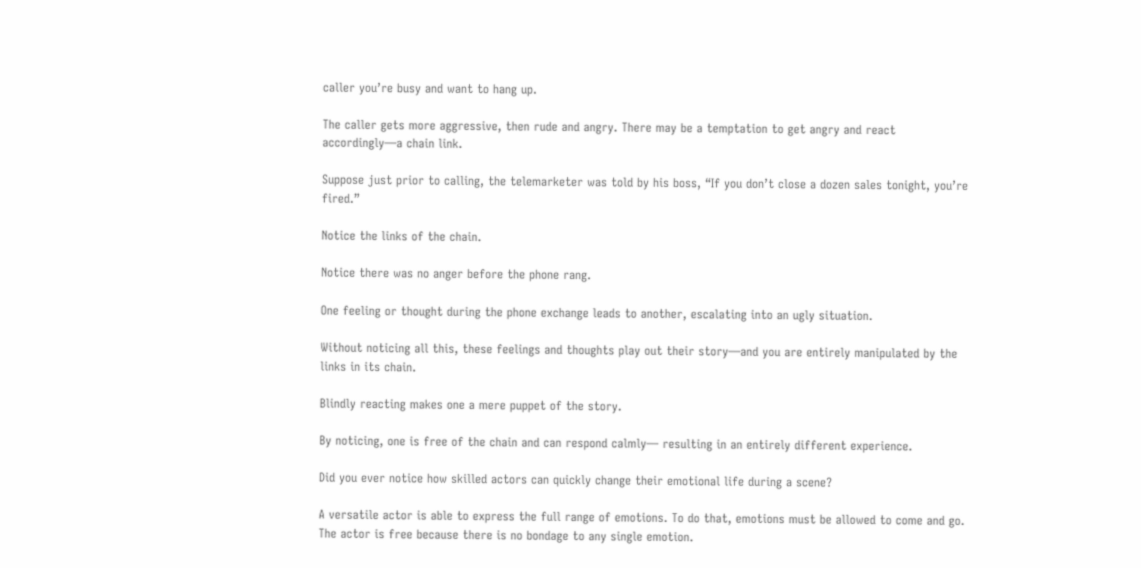caller you’re busy and want to hang up.

The caller gets more aggressive, then rude and angry. There may be a temptation to get angry and react accordingly—a chain link.

Suppose just prior to calling, the telemarketer was told by his boss, “If you don’t close a dozen sales tonight, you’re fired.”

Notice the links of the chain.

Notice there was no anger before the phone rang.

One feeling or thought during the phone exchange leads to another, escalating into an ugly situation.

Without noticing all this, these feelings and thoughts play out their story—and you are entirely manipulated by the links in its chain.

Blindly reacting makes one a mere puppet of the story.

By noticing, one is free of the chain and can respond calmly— resulting in an entirely different experience.

Did you ever notice how skilled actors can quickly change their emotional life during a scene?

A versatile actor is able to express the full range of emotions. To do that, emotions must be allowed to come and go.
The actor is free because there is no bondage to any single emotion.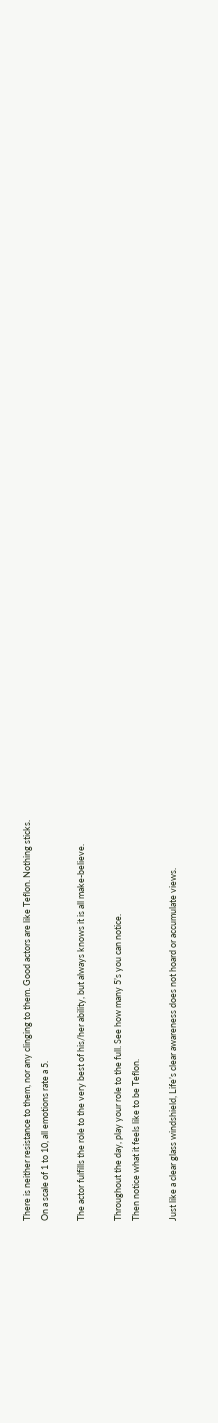There is neither resistance to them, nor any clinging to them. Good actors are like Teflon. Nothing sticks.
On a scale of 1 to 10, all emotions rate a 5.

The actor fulfills the role to the very best of his/her ability, but always knows it is all make-believe.

Throughout the day, play your role to the full. See how many 5’s you can notice.
Then notice what it feels like to be Teflon.

Just like a clear glass windshield, Life’s clear awareness does not hoard or accumulate views.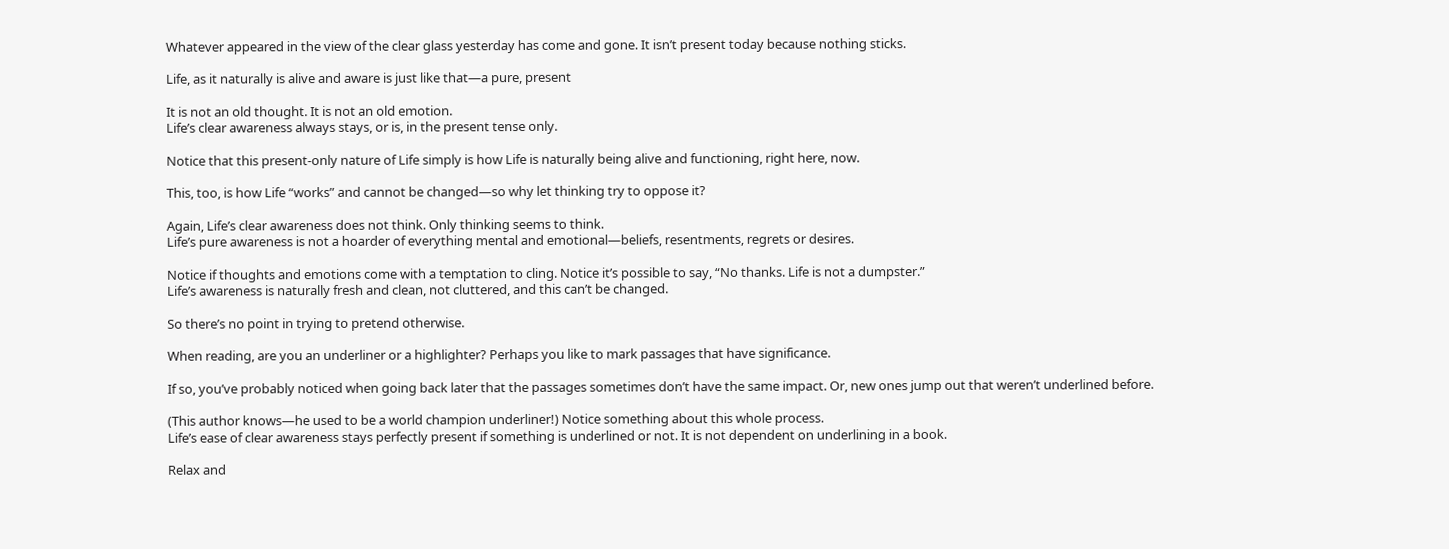Whatever appeared in the view of the clear glass yesterday has come and gone. It isn’t present today because nothing sticks.

Life, as it naturally is alive and aware is just like that—a pure, present

It is not an old thought. It is not an old emotion.
Life’s clear awareness always stays, or is, in the present tense only.

Notice that this present-only nature of Life simply is how Life is naturally being alive and functioning, right here, now.

This, too, is how Life “works” and cannot be changed—so why let thinking try to oppose it?

Again, Life’s clear awareness does not think. Only thinking seems to think.
Life’s pure awareness is not a hoarder of everything mental and emotional—beliefs, resentments, regrets or desires.

Notice if thoughts and emotions come with a temptation to cling. Notice it’s possible to say, “No thanks. Life is not a dumpster.”
Life’s awareness is naturally fresh and clean, not cluttered, and this can’t be changed.

So there’s no point in trying to pretend otherwise.

When reading, are you an underliner or a highlighter? Perhaps you like to mark passages that have significance.

If so, you’ve probably noticed when going back later that the passages sometimes don’t have the same impact. Or, new ones jump out that weren’t underlined before.

(This author knows—he used to be a world champion underliner!) Notice something about this whole process.
Life’s ease of clear awareness stays perfectly present if something is underlined or not. It is not dependent on underlining in a book.

Relax and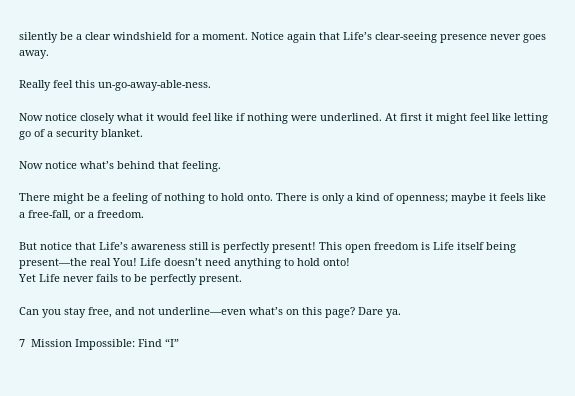silently be a clear windshield for a moment. Notice again that Life’s clear-seeing presence never goes away.

Really feel this un-go-away-able-ness.

Now notice closely what it would feel like if nothing were underlined. At first it might feel like letting go of a security blanket.

Now notice what’s behind that feeling.

There might be a feeling of nothing to hold onto. There is only a kind of openness; maybe it feels like a free-fall, or a freedom.

But notice that Life’s awareness still is perfectly present! This open freedom is Life itself being present—the real You! Life doesn’t need anything to hold onto!
Yet Life never fails to be perfectly present.

Can you stay free, and not underline—even what’s on this page? Dare ya.

7  Mission Impossible: Find “I”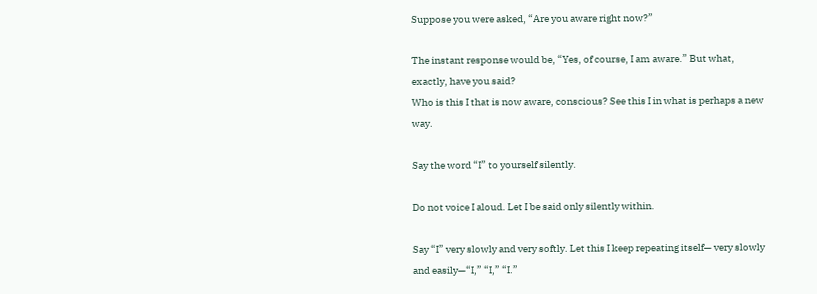Suppose you were asked, “Are you aware right now?”

The instant response would be, “Yes, of course, I am aware.” But what, exactly, have you said?
Who is this I that is now aware, conscious? See this I in what is perhaps a new way.

Say the word “I” to yourself silently.

Do not voice I aloud. Let I be said only silently within.

Say “I” very slowly and very softly. Let this I keep repeating itself— very slowly and easily—“I,” “I,” “I.”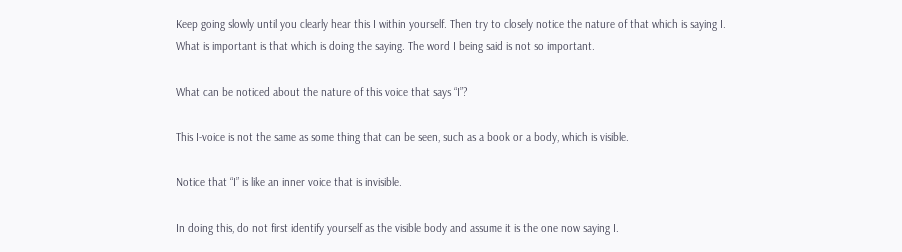Keep going slowly until you clearly hear this I within yourself. Then try to closely notice the nature of that which is saying I.
What is important is that which is doing the saying. The word I being said is not so important.

What can be noticed about the nature of this voice that says “I”?

This I-voice is not the same as some thing that can be seen, such as a book or a body, which is visible.

Notice that “I” is like an inner voice that is invisible.

In doing this, do not first identify yourself as the visible body and assume it is the one now saying I.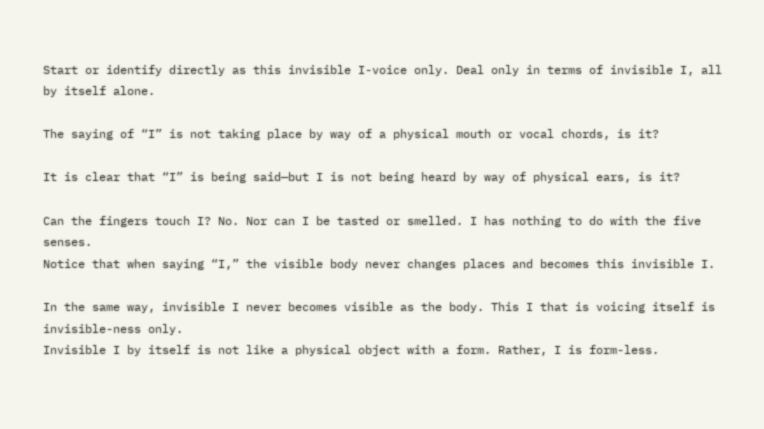Start or identify directly as this invisible I-voice only. Deal only in terms of invisible I, all by itself alone.

The saying of “I” is not taking place by way of a physical mouth or vocal chords, is it?

It is clear that “I” is being said—but I is not being heard by way of physical ears, is it?

Can the fingers touch I? No. Nor can I be tasted or smelled. I has nothing to do with the five senses.
Notice that when saying “I,” the visible body never changes places and becomes this invisible I.

In the same way, invisible I never becomes visible as the body. This I that is voicing itself is invisible-ness only.
Invisible I by itself is not like a physical object with a form. Rather, I is form-less.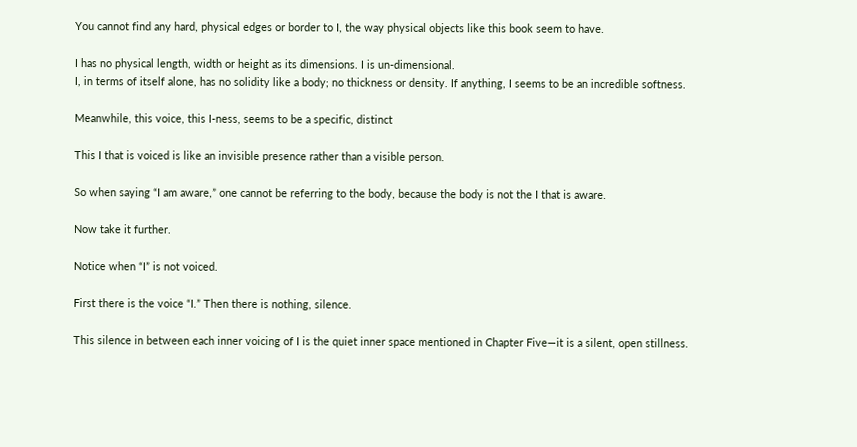You cannot find any hard, physical edges or border to I, the way physical objects like this book seem to have.

I has no physical length, width or height as its dimensions. I is un-dimensional.
I, in terms of itself alone, has no solidity like a body; no thickness or density. If anything, I seems to be an incredible softness.

Meanwhile, this voice, this I-ness, seems to be a specific, distinct

This I that is voiced is like an invisible presence rather than a visible person.

So when saying “I am aware,” one cannot be referring to the body, because the body is not the I that is aware.

Now take it further.

Notice when “I” is not voiced.

First there is the voice “I.” Then there is nothing, silence.

This silence in between each inner voicing of I is the quiet inner space mentioned in Chapter Five—it is a silent, open stillness.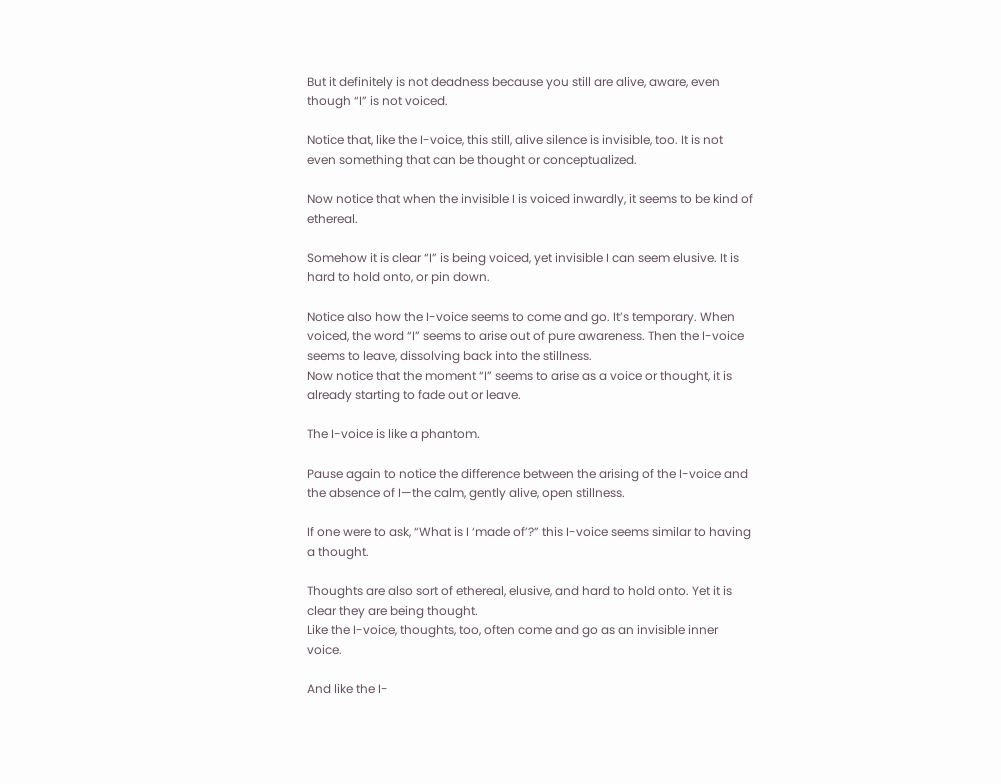But it definitely is not deadness because you still are alive, aware, even though “I” is not voiced.

Notice that, like the I-voice, this still, alive silence is invisible, too. It is not even something that can be thought or conceptualized.

Now notice that when the invisible I is voiced inwardly, it seems to be kind of ethereal.

Somehow it is clear “I” is being voiced, yet invisible I can seem elusive. It is hard to hold onto, or pin down.

Notice also how the I-voice seems to come and go. It’s temporary. When voiced, the word “I” seems to arise out of pure awareness. Then the I-voice seems to leave, dissolving back into the stillness.
Now notice that the moment “I” seems to arise as a voice or thought, it is already starting to fade out or leave.

The I-voice is like a phantom.

Pause again to notice the difference between the arising of the I-voice and the absence of I—the calm, gently alive, open stillness.

If one were to ask, “What is I ‘made of’?” this I-voice seems similar to having a thought.

Thoughts are also sort of ethereal, elusive, and hard to hold onto. Yet it is clear they are being thought.
Like the I-voice, thoughts, too, often come and go as an invisible inner voice.

And like the I-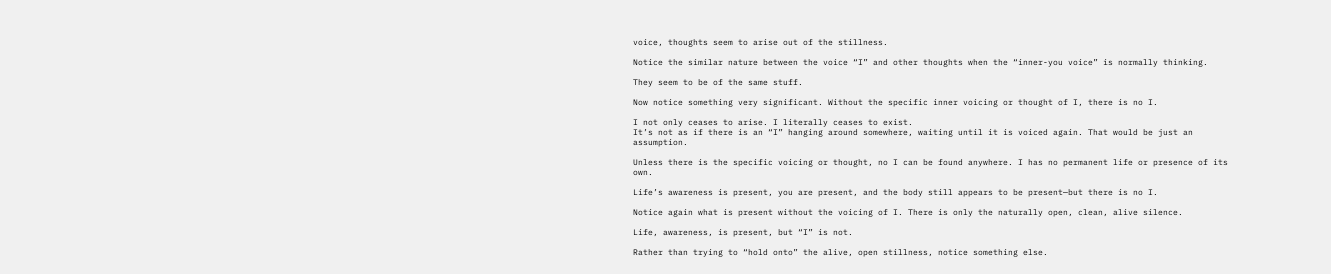voice, thoughts seem to arise out of the stillness.

Notice the similar nature between the voice “I” and other thoughts when the “inner-you voice” is normally thinking.

They seem to be of the same stuff.

Now notice something very significant. Without the specific inner voicing or thought of I, there is no I.

I not only ceases to arise. I literally ceases to exist.
It’s not as if there is an “I” hanging around somewhere, waiting until it is voiced again. That would be just an assumption.

Unless there is the specific voicing or thought, no I can be found anywhere. I has no permanent life or presence of its own.

Life’s awareness is present, you are present, and the body still appears to be present—but there is no I.

Notice again what is present without the voicing of I. There is only the naturally open, clean, alive silence.

Life, awareness, is present, but “I” is not.

Rather than trying to “hold onto” the alive, open stillness, notice something else.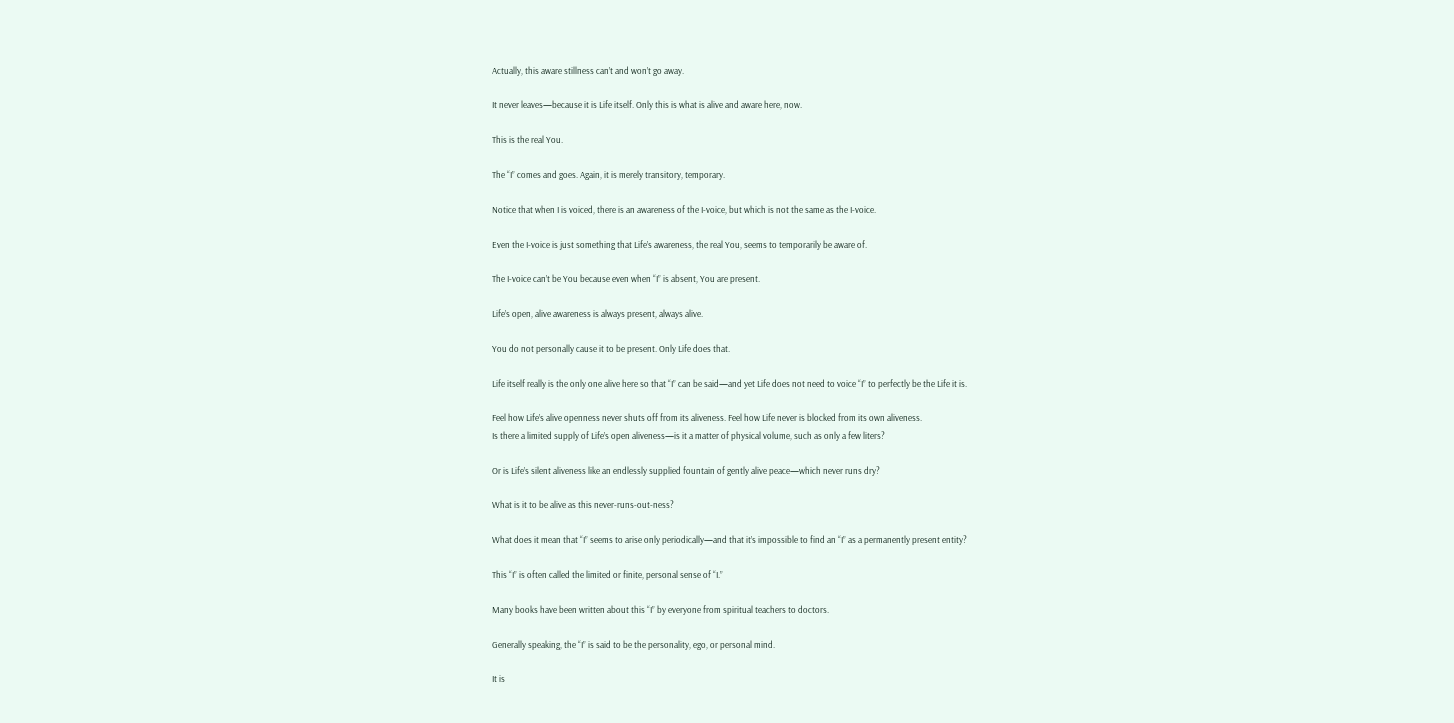Actually, this aware stillness can’t and won’t go away.

It never leaves—because it is Life itself. Only this is what is alive and aware here, now.

This is the real You.

The “I” comes and goes. Again, it is merely transitory, temporary.

Notice that when I is voiced, there is an awareness of the I-voice, but which is not the same as the I-voice.

Even the I-voice is just something that Life’s awareness, the real You, seems to temporarily be aware of.

The I-voice can’t be You because even when “I” is absent, You are present.

Life’s open, alive awareness is always present, always alive.

You do not personally cause it to be present. Only Life does that.

Life itself really is the only one alive here so that “I” can be said—and yet Life does not need to voice “I” to perfectly be the Life it is.

Feel how Life’s alive openness never shuts off from its aliveness. Feel how Life never is blocked from its own aliveness.
Is there a limited supply of Life’s open aliveness—is it a matter of physical volume, such as only a few liters?

Or is Life’s silent aliveness like an endlessly supplied fountain of gently alive peace—which never runs dry?

What is it to be alive as this never-runs-out-ness?

What does it mean that “I” seems to arise only periodically—and that it’s impossible to find an “I” as a permanently present entity?

This “I” is often called the limited or finite, personal sense of “I.”

Many books have been written about this “I” by everyone from spiritual teachers to doctors.

Generally speaking, the “I” is said to be the personality, ego, or personal mind.

It is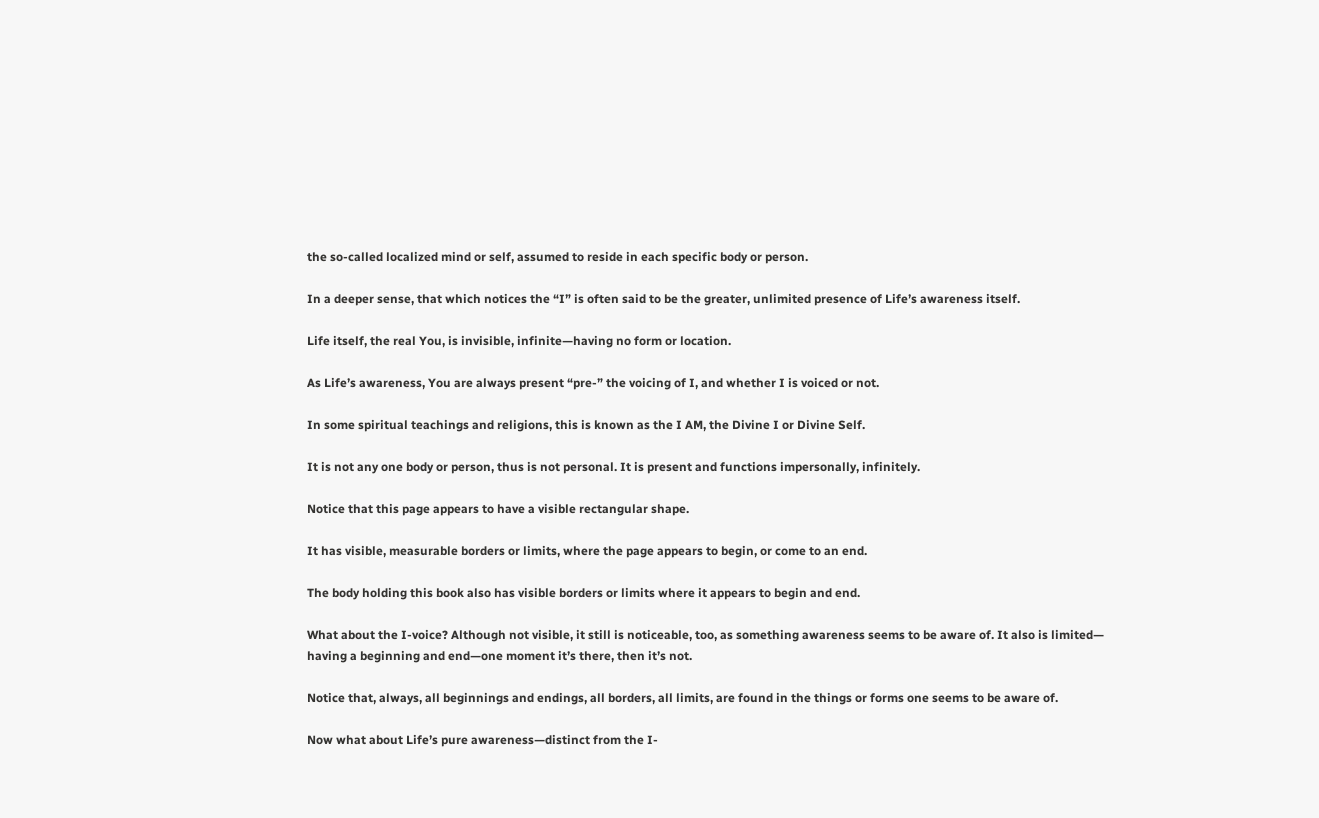the so-called localized mind or self, assumed to reside in each specific body or person.

In a deeper sense, that which notices the “I” is often said to be the greater, unlimited presence of Life’s awareness itself.

Life itself, the real You, is invisible, infinite—having no form or location.

As Life’s awareness, You are always present “pre-” the voicing of I, and whether I is voiced or not.

In some spiritual teachings and religions, this is known as the I AM, the Divine I or Divine Self.

It is not any one body or person, thus is not personal. It is present and functions impersonally, infinitely.

Notice that this page appears to have a visible rectangular shape.

It has visible, measurable borders or limits, where the page appears to begin, or come to an end.

The body holding this book also has visible borders or limits where it appears to begin and end.

What about the I-voice? Although not visible, it still is noticeable, too, as something awareness seems to be aware of. It also is limited— having a beginning and end—one moment it’s there, then it’s not.

Notice that, always, all beginnings and endings, all borders, all limits, are found in the things or forms one seems to be aware of.

Now what about Life’s pure awareness—distinct from the I-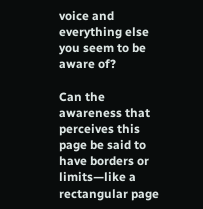voice and everything else you seem to be aware of?

Can the awareness that perceives this page be said to have borders or limits—like a rectangular page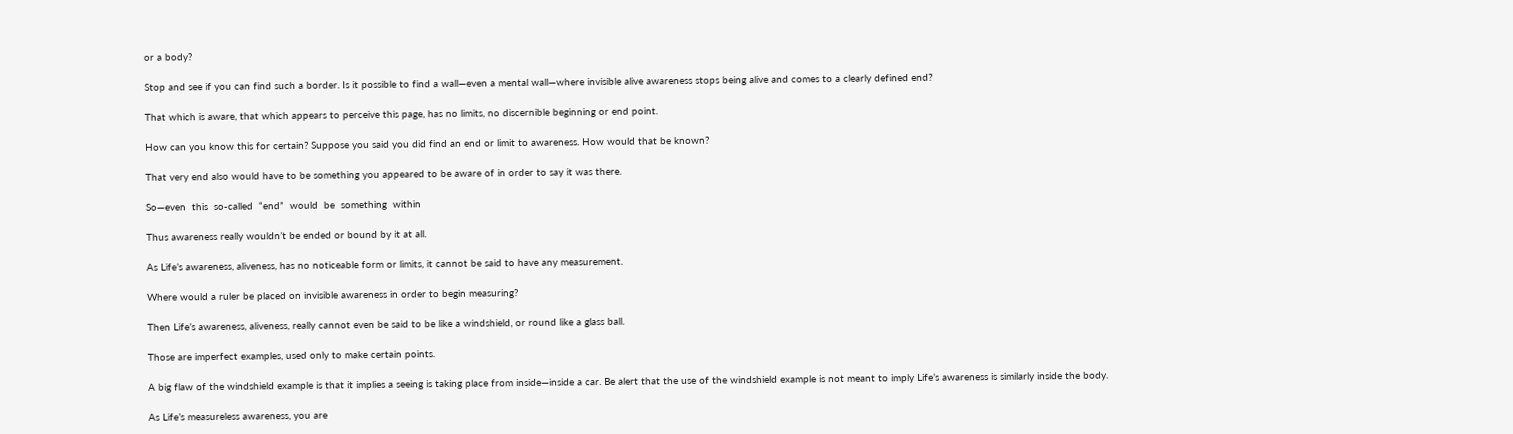or a body?

Stop and see if you can find such a border. Is it possible to find a wall—even a mental wall—where invisible alive awareness stops being alive and comes to a clearly defined end?

That which is aware, that which appears to perceive this page, has no limits, no discernible beginning or end point.

How can you know this for certain? Suppose you said you did find an end or limit to awareness. How would that be known?

That very end also would have to be something you appeared to be aware of in order to say it was there.

So—even  this  so-called  “end”  would  be  something  within

Thus awareness really wouldn’t be ended or bound by it at all.

As Life’s awareness, aliveness, has no noticeable form or limits, it cannot be said to have any measurement.

Where would a ruler be placed on invisible awareness in order to begin measuring?

Then Life’s awareness, aliveness, really cannot even be said to be like a windshield, or round like a glass ball.

Those are imperfect examples, used only to make certain points.

A big flaw of the windshield example is that it implies a seeing is taking place from inside—inside a car. Be alert that the use of the windshield example is not meant to imply Life’s awareness is similarly inside the body.

As Life’s measureless awareness, you are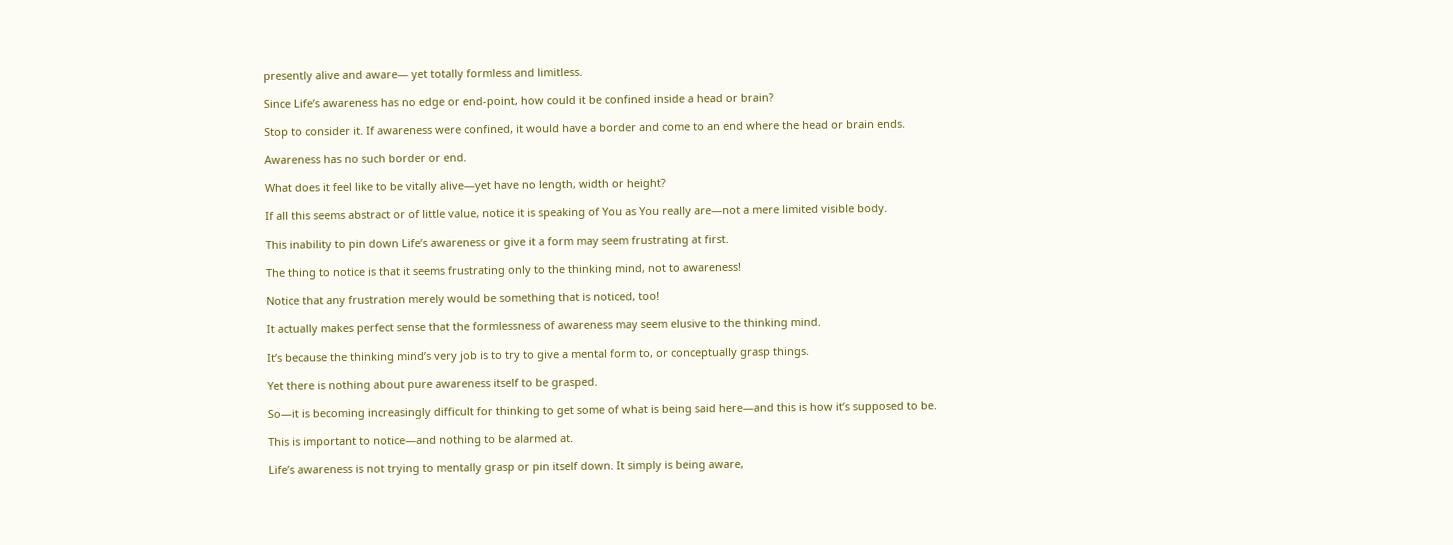presently alive and aware— yet totally formless and limitless.

Since Life’s awareness has no edge or end-point, how could it be confined inside a head or brain?

Stop to consider it. If awareness were confined, it would have a border and come to an end where the head or brain ends.

Awareness has no such border or end.

What does it feel like to be vitally alive—yet have no length, width or height?

If all this seems abstract or of little value, notice it is speaking of You as You really are—not a mere limited visible body.

This inability to pin down Life’s awareness or give it a form may seem frustrating at first.

The thing to notice is that it seems frustrating only to the thinking mind, not to awareness!

Notice that any frustration merely would be something that is noticed, too!

It actually makes perfect sense that the formlessness of awareness may seem elusive to the thinking mind.

It’s because the thinking mind’s very job is to try to give a mental form to, or conceptually grasp things.

Yet there is nothing about pure awareness itself to be grasped.

So—it is becoming increasingly difficult for thinking to get some of what is being said here—and this is how it’s supposed to be.

This is important to notice—and nothing to be alarmed at.

Life’s awareness is not trying to mentally grasp or pin itself down. It simply is being aware,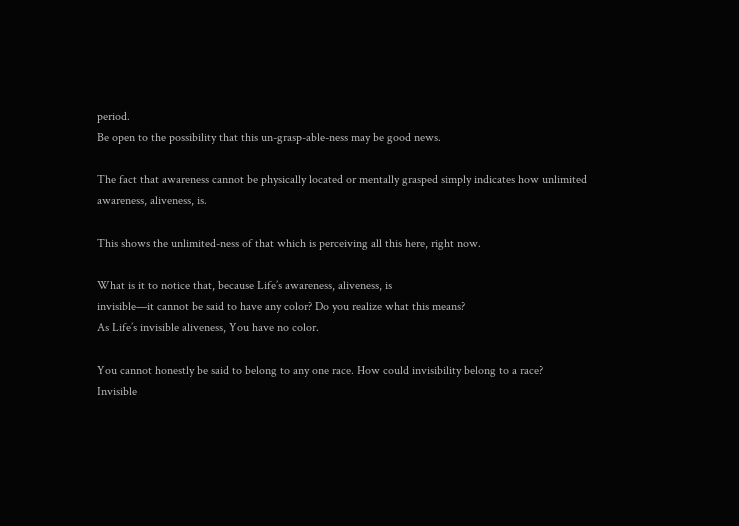period.
Be open to the possibility that this un-grasp-able-ness may be good news.

The fact that awareness cannot be physically located or mentally grasped simply indicates how unlimited awareness, aliveness, is.

This shows the unlimited-ness of that which is perceiving all this here, right now.

What is it to notice that, because Life’s awareness, aliveness, is
invisible—it cannot be said to have any color? Do you realize what this means?
As Life’s invisible aliveness, You have no color.

You cannot honestly be said to belong to any one race. How could invisibility belong to a race?
Invisible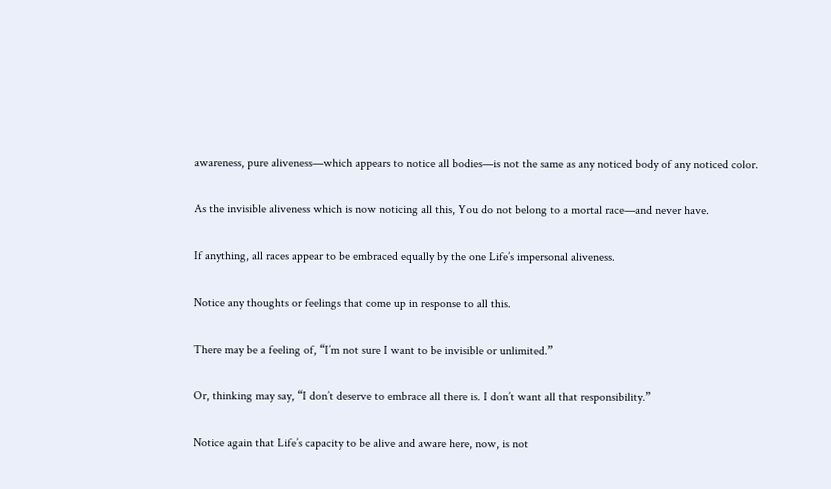awareness, pure aliveness—which appears to notice all bodies—is not the same as any noticed body of any noticed color.

As the invisible aliveness which is now noticing all this, You do not belong to a mortal race—and never have.

If anything, all races appear to be embraced equally by the one Life’s impersonal aliveness.

Notice any thoughts or feelings that come up in response to all this.

There may be a feeling of, “I’m not sure I want to be invisible or unlimited.”

Or, thinking may say, “I don’t deserve to embrace all there is. I don’t want all that responsibility.”

Notice again that Life’s capacity to be alive and aware here, now, is not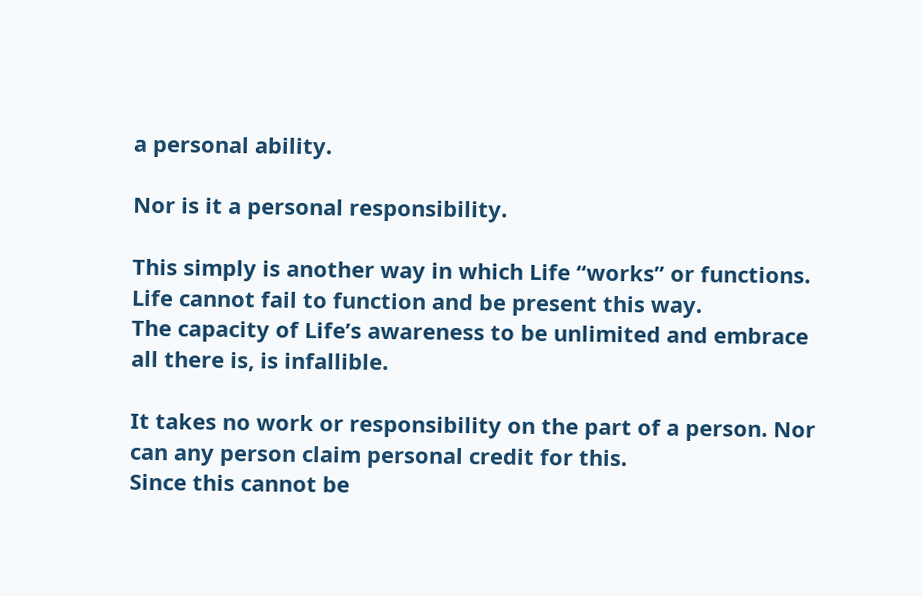a personal ability.

Nor is it a personal responsibility.

This simply is another way in which Life “works” or functions. Life cannot fail to function and be present this way.
The capacity of Life’s awareness to be unlimited and embrace all there is, is infallible.

It takes no work or responsibility on the part of a person. Nor can any person claim personal credit for this.
Since this cannot be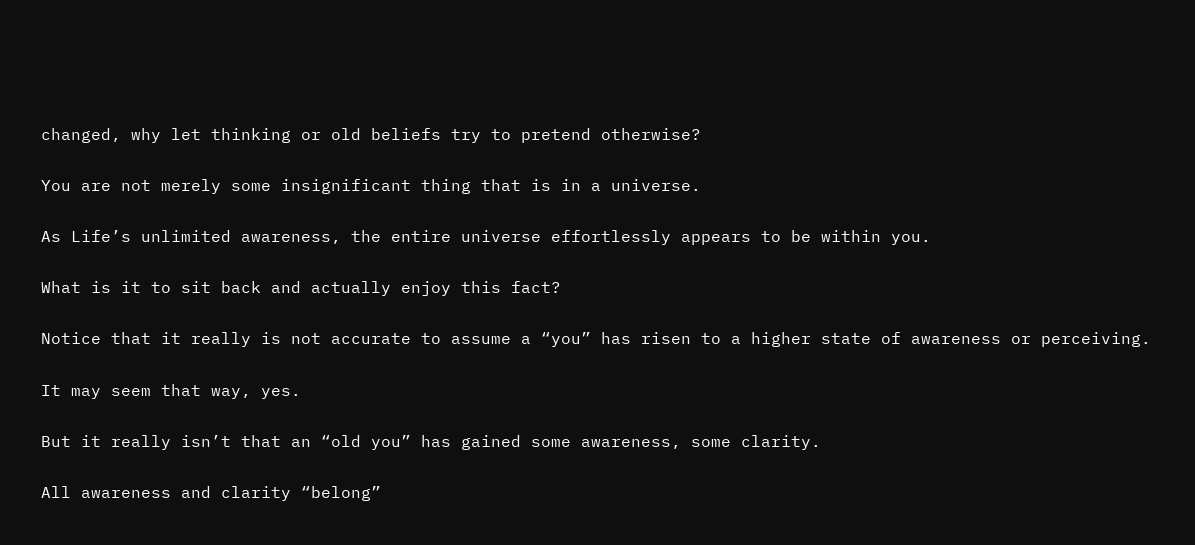changed, why let thinking or old beliefs try to pretend otherwise?

You are not merely some insignificant thing that is in a universe.

As Life’s unlimited awareness, the entire universe effortlessly appears to be within you.

What is it to sit back and actually enjoy this fact?

Notice that it really is not accurate to assume a “you” has risen to a higher state of awareness or perceiving.

It may seem that way, yes.

But it really isn’t that an “old you” has gained some awareness, some clarity.

All awareness and clarity “belong”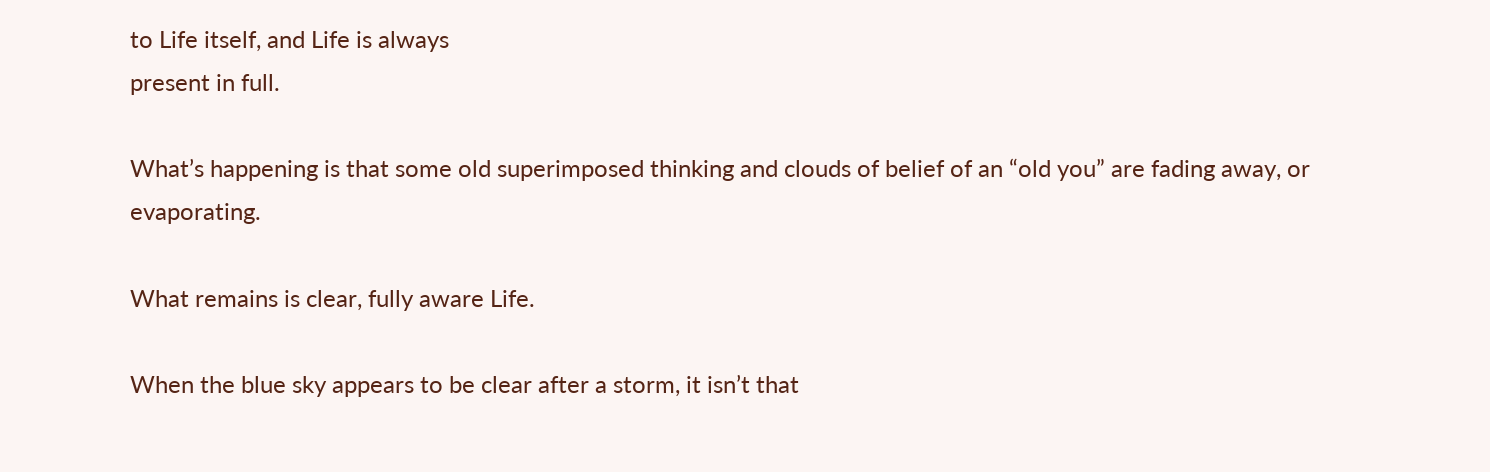to Life itself, and Life is always
present in full.

What’s happening is that some old superimposed thinking and clouds of belief of an “old you” are fading away, or evaporating.

What remains is clear, fully aware Life.

When the blue sky appears to be clear after a storm, it isn’t that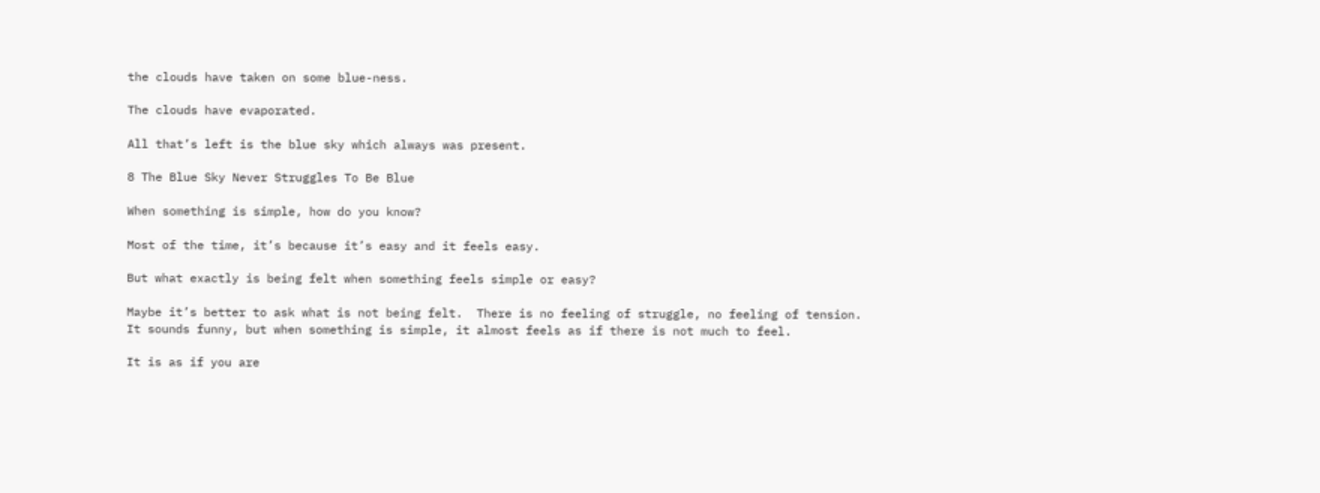the clouds have taken on some blue-ness.

The clouds have evaporated.

All that’s left is the blue sky which always was present.

8 The Blue Sky Never Struggles To Be Blue

When something is simple, how do you know?

Most of the time, it’s because it’s easy and it feels easy.

But what exactly is being felt when something feels simple or easy?

Maybe it’s better to ask what is not being felt.  There is no feeling of struggle, no feeling of tension.
It sounds funny, but when something is simple, it almost feels as if there is not much to feel.

It is as if you are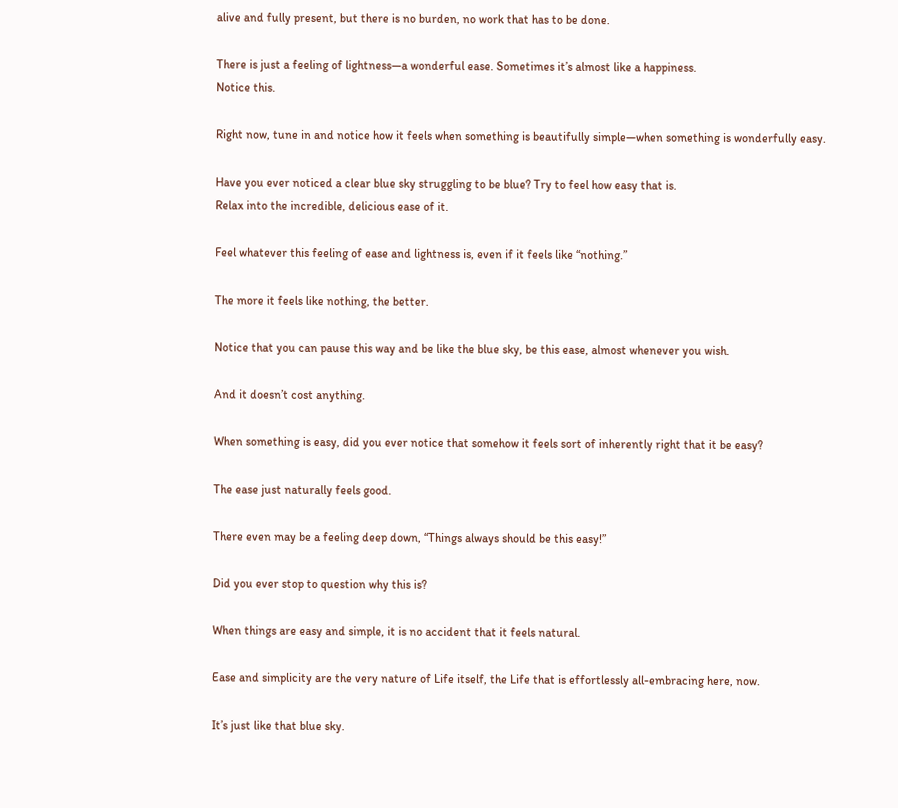alive and fully present, but there is no burden, no work that has to be done.

There is just a feeling of lightness—a wonderful ease. Sometimes it’s almost like a happiness.
Notice this.

Right now, tune in and notice how it feels when something is beautifully simple—when something is wonderfully easy.

Have you ever noticed a clear blue sky struggling to be blue? Try to feel how easy that is.
Relax into the incredible, delicious ease of it.

Feel whatever this feeling of ease and lightness is, even if it feels like “nothing.”

The more it feels like nothing, the better.

Notice that you can pause this way and be like the blue sky, be this ease, almost whenever you wish.

And it doesn’t cost anything.

When something is easy, did you ever notice that somehow it feels sort of inherently right that it be easy?

The ease just naturally feels good.

There even may be a feeling deep down, “Things always should be this easy!”

Did you ever stop to question why this is?

When things are easy and simple, it is no accident that it feels natural.

Ease and simplicity are the very nature of Life itself, the Life that is effortlessly all-embracing here, now.

It’s just like that blue sky.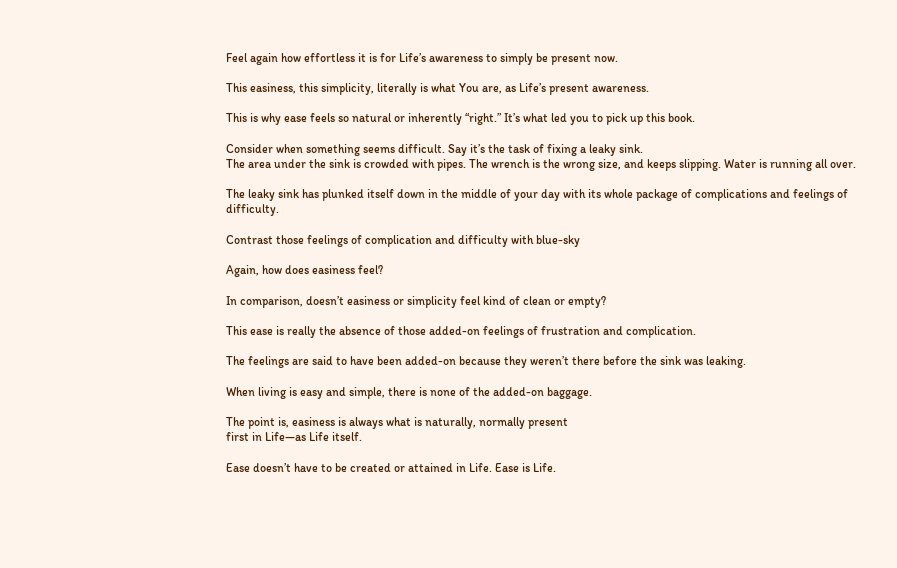Feel again how effortless it is for Life’s awareness to simply be present now.

This easiness, this simplicity, literally is what You are, as Life’s present awareness.

This is why ease feels so natural or inherently “right.” It’s what led you to pick up this book.

Consider when something seems difficult. Say it’s the task of fixing a leaky sink.
The area under the sink is crowded with pipes. The wrench is the wrong size, and keeps slipping. Water is running all over.

The leaky sink has plunked itself down in the middle of your day with its whole package of complications and feelings of difficulty.

Contrast those feelings of complication and difficulty with blue-sky

Again, how does easiness feel?

In comparison, doesn’t easiness or simplicity feel kind of clean or empty?

This ease is really the absence of those added-on feelings of frustration and complication.

The feelings are said to have been added-on because they weren’t there before the sink was leaking.

When living is easy and simple, there is none of the added-on baggage.

The point is, easiness is always what is naturally, normally present
first in Life—as Life itself.

Ease doesn’t have to be created or attained in Life. Ease is Life.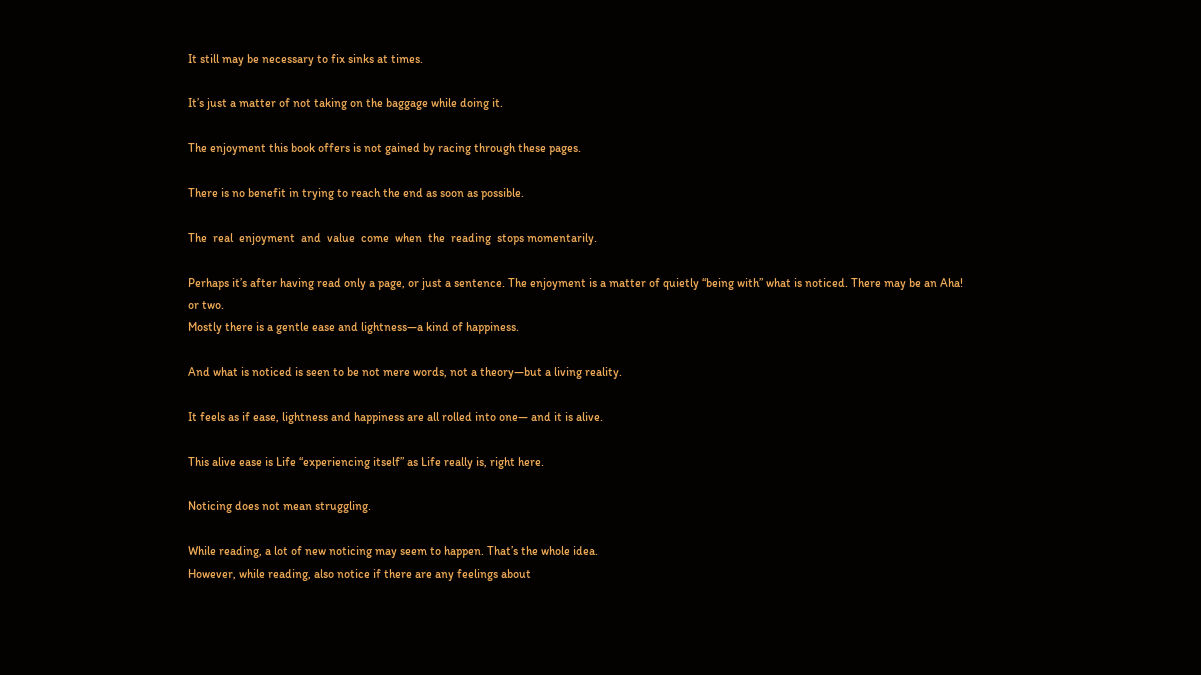It still may be necessary to fix sinks at times.

It’s just a matter of not taking on the baggage while doing it.

The enjoyment this book offers is not gained by racing through these pages.

There is no benefit in trying to reach the end as soon as possible.

The  real  enjoyment  and  value  come  when  the  reading  stops momentarily.

Perhaps it’s after having read only a page, or just a sentence. The enjoyment is a matter of quietly “being with” what is noticed. There may be an Aha! or two.
Mostly there is a gentle ease and lightness—a kind of happiness.

And what is noticed is seen to be not mere words, not a theory—but a living reality.

It feels as if ease, lightness and happiness are all rolled into one— and it is alive.

This alive ease is Life “experiencing itself” as Life really is, right here.

Noticing does not mean struggling.

While reading, a lot of new noticing may seem to happen. That’s the whole idea.
However, while reading, also notice if there are any feelings about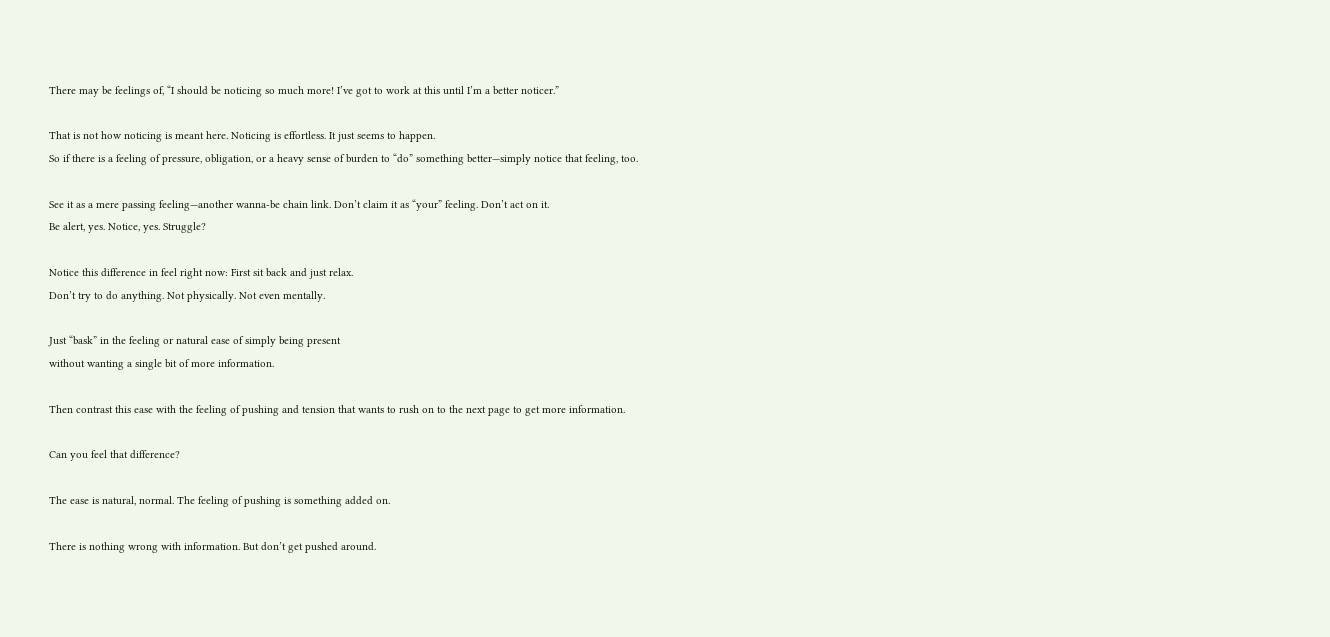There may be feelings of, “I should be noticing so much more! I’ve got to work at this until I’m a better noticer.”

That is not how noticing is meant here. Noticing is effortless. It just seems to happen.
So if there is a feeling of pressure, obligation, or a heavy sense of burden to “do” something better—simply notice that feeling, too.

See it as a mere passing feeling—another wanna-be chain link. Don’t claim it as “your” feeling. Don’t act on it.
Be alert, yes. Notice, yes. Struggle?

Notice this difference in feel right now: First sit back and just relax.
Don’t try to do anything. Not physically. Not even mentally.

Just “bask” in the feeling or natural ease of simply being present
without wanting a single bit of more information.

Then contrast this ease with the feeling of pushing and tension that wants to rush on to the next page to get more information.

Can you feel that difference?

The ease is natural, normal. The feeling of pushing is something added on.

There is nothing wrong with information. But don’t get pushed around.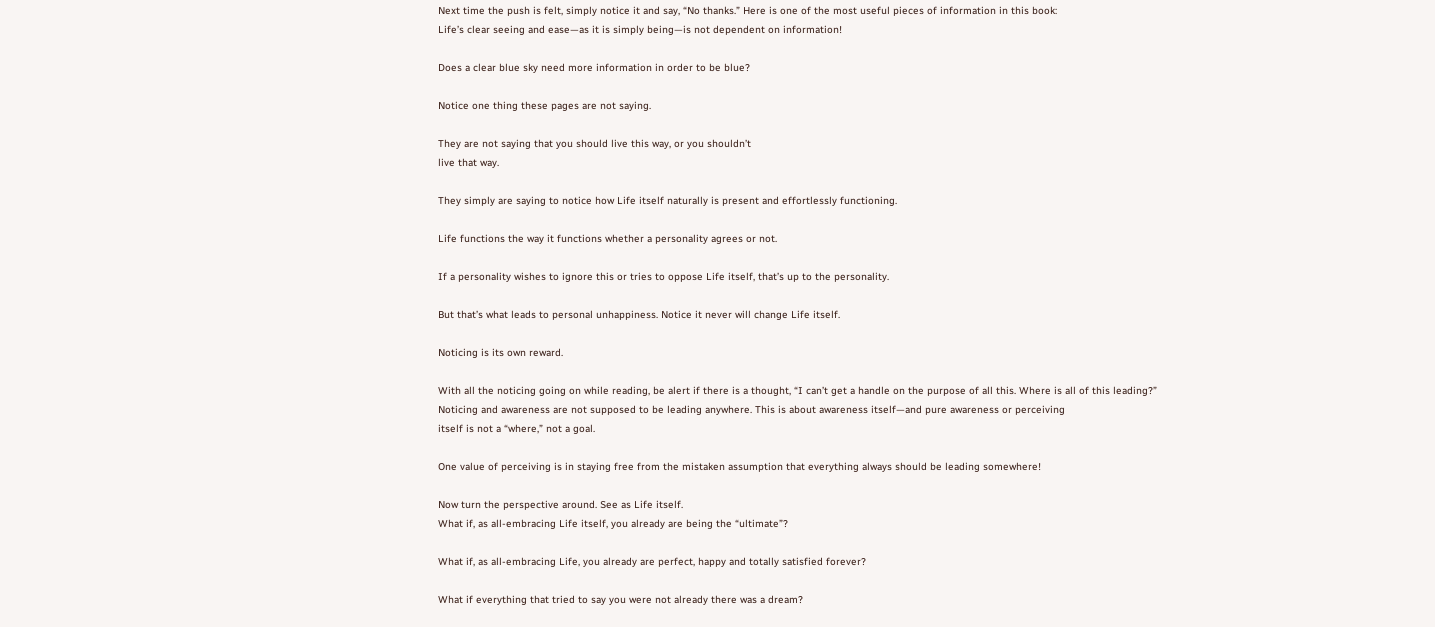Next time the push is felt, simply notice it and say, “No thanks.” Here is one of the most useful pieces of information in this book:
Life’s clear seeing and ease—as it is simply being—is not dependent on information!

Does a clear blue sky need more information in order to be blue?

Notice one thing these pages are not saying.

They are not saying that you should live this way, or you shouldn’t
live that way.

They simply are saying to notice how Life itself naturally is present and effortlessly functioning.

Life functions the way it functions whether a personality agrees or not.

If a personality wishes to ignore this or tries to oppose Life itself, that’s up to the personality.

But that’s what leads to personal unhappiness. Notice it never will change Life itself.

Noticing is its own reward.

With all the noticing going on while reading, be alert if there is a thought, “I can’t get a handle on the purpose of all this. Where is all of this leading?”
Noticing and awareness are not supposed to be leading anywhere. This is about awareness itself—and pure awareness or perceiving
itself is not a “where,” not a goal.

One value of perceiving is in staying free from the mistaken assumption that everything always should be leading somewhere!

Now turn the perspective around. See as Life itself.
What if, as all-embracing Life itself, you already are being the “ultimate”?

What if, as all-embracing Life, you already are perfect, happy and totally satisfied forever?

What if everything that tried to say you were not already there was a dream?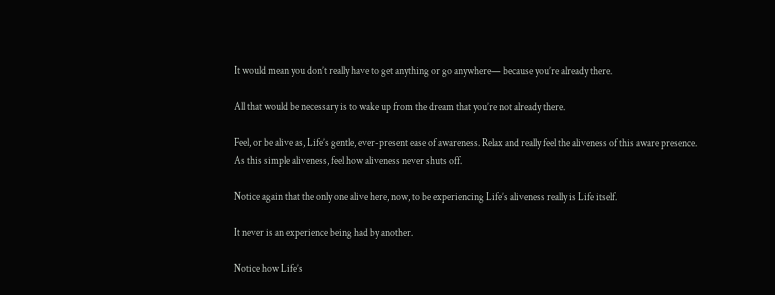It would mean you don’t really have to get anything or go anywhere— because you’re already there.

All that would be necessary is to wake up from the dream that you’re not already there.

Feel, or be alive as, Life’s gentle, ever-present ease of awareness. Relax and really feel the aliveness of this aware presence.
As this simple aliveness, feel how aliveness never shuts off.

Notice again that the only one alive here, now, to be experiencing Life’s aliveness really is Life itself.

It never is an experience being had by another.

Notice how Life’s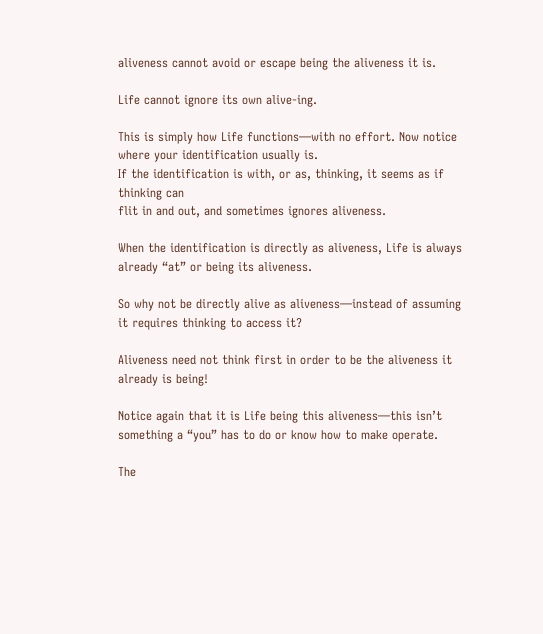aliveness cannot avoid or escape being the aliveness it is.

Life cannot ignore its own alive-ing.

This is simply how Life functions—with no effort. Now notice where your identification usually is.
If the identification is with, or as, thinking, it seems as if thinking can
flit in and out, and sometimes ignores aliveness.

When the identification is directly as aliveness, Life is always already “at” or being its aliveness.

So why not be directly alive as aliveness—instead of assuming it requires thinking to access it?

Aliveness need not think first in order to be the aliveness it already is being!

Notice again that it is Life being this aliveness—this isn’t something a “you” has to do or know how to make operate.

The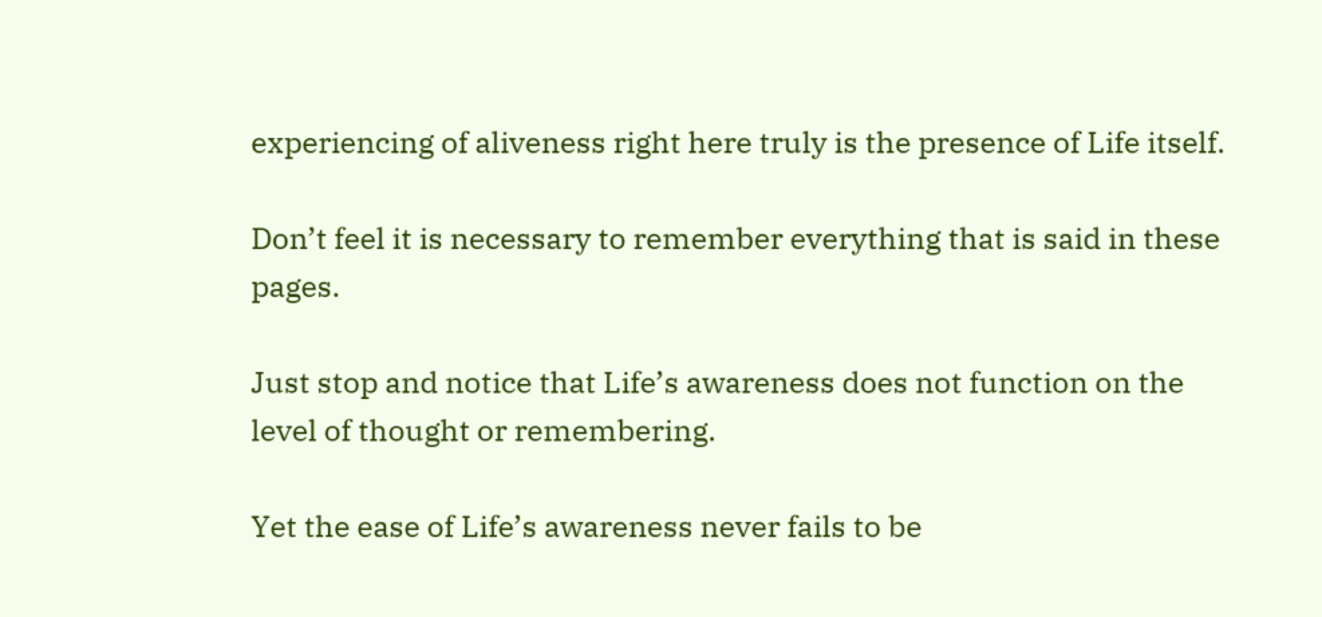experiencing of aliveness right here truly is the presence of Life itself.

Don’t feel it is necessary to remember everything that is said in these pages.

Just stop and notice that Life’s awareness does not function on the level of thought or remembering.

Yet the ease of Life’s awareness never fails to be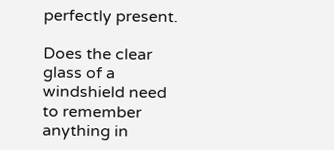perfectly present.

Does the clear glass of a windshield need to remember anything in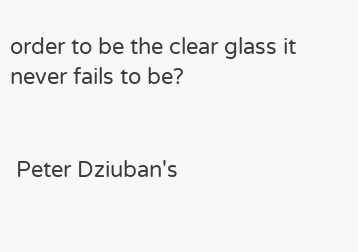order to be the clear glass it never fails to be?


 Peter Dziuban's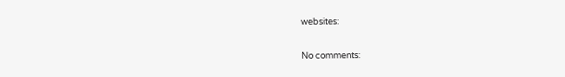websites:

No comments: